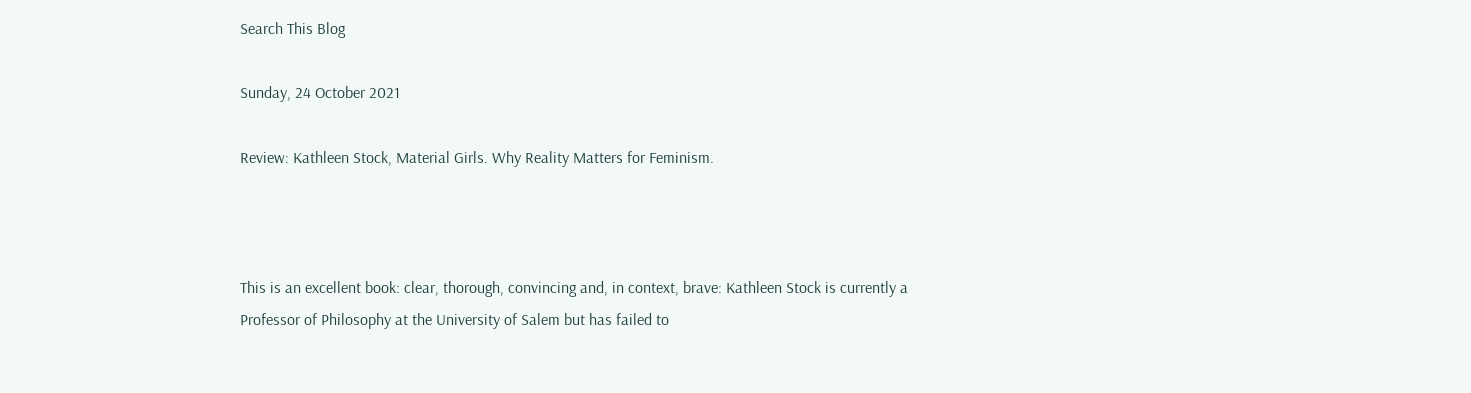Search This Blog

Sunday, 24 October 2021

Review: Kathleen Stock, Material Girls. Why Reality Matters for Feminism.



This is an excellent book: clear, thorough, convincing and, in context, brave: Kathleen Stock is currently a Professor of Philosophy at the University of Salem but has failed to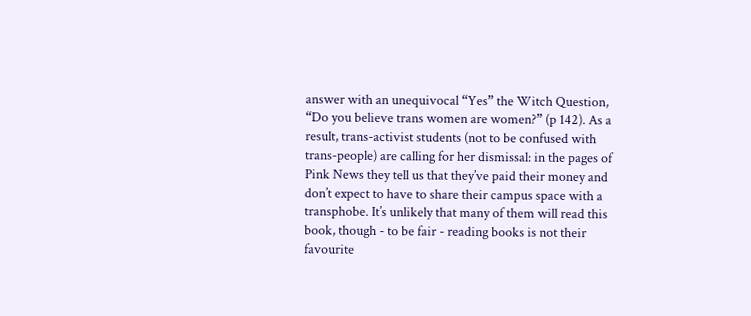answer with an unequivocal “Yes” the Witch Question, “Do you believe trans women are women?” (p 142). As a result, trans-activist students (not to be confused with trans-people) are calling for her dismissal: in the pages of Pink News they tell us that they’ve paid their money and don’t expect to have to share their campus space with a transphobe. It’s unlikely that many of them will read this book, though - to be fair - reading books is not their favourite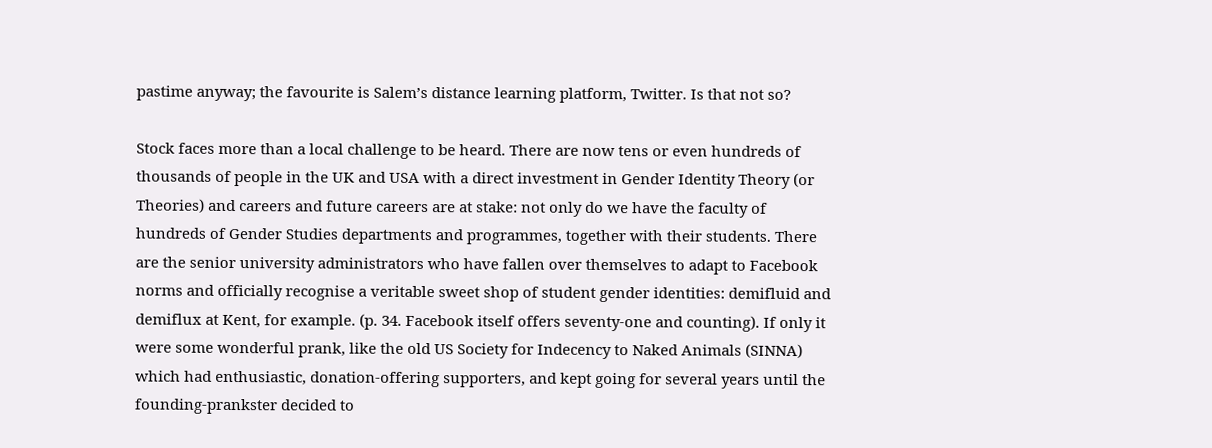pastime anyway; the favourite is Salem’s distance learning platform, Twitter. Is that not so?

Stock faces more than a local challenge to be heard. There are now tens or even hundreds of thousands of people in the UK and USA with a direct investment in Gender Identity Theory (or Theories) and careers and future careers are at stake: not only do we have the faculty of hundreds of Gender Studies departments and programmes, together with their students. There are the senior university administrators who have fallen over themselves to adapt to Facebook norms and officially recognise a veritable sweet shop of student gender identities: demifluid and demiflux at Kent, for example. (p. 34. Facebook itself offers seventy-one and counting). If only it were some wonderful prank, like the old US Society for Indecency to Naked Animals (SINNA) which had enthusiastic, donation-offering supporters, and kept going for several years until the founding-prankster decided to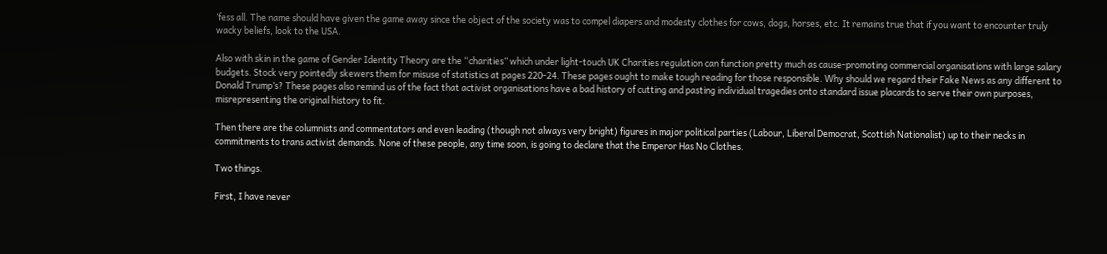‘fess all. The name should have given the game away since the object of the society was to compel diapers and modesty clothes for cows, dogs, horses, etc. It remains true that if you want to encounter truly wacky beliefs, look to the USA.

Also with skin in the game of Gender Identity Theory are the “charities” which under light-touch UK Charities regulation can function pretty much as cause-promoting commercial organisations with large salary budgets. Stock very pointedly skewers them for misuse of statistics at pages 220-24. These pages ought to make tough reading for those responsible. Why should we regard their Fake News as any different to Donald Trump’s? These pages also remind us of the fact that activist organisations have a bad history of cutting and pasting individual tragedies onto standard issue placards to serve their own purposes, misrepresenting the original history to fit.

Then there are the columnists and commentators and even leading (though not always very bright) figures in major political parties (Labour, Liberal Democrat, Scottish Nationalist) up to their necks in commitments to trans activist demands. None of these people, any time soon, is going to declare that the Emperor Has No Clothes.

Two things.

First, I have never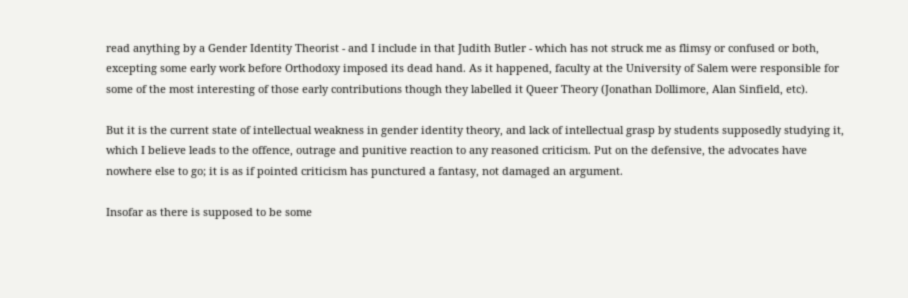read anything by a Gender Identity Theorist - and I include in that Judith Butler - which has not struck me as flimsy or confused or both, excepting some early work before Orthodoxy imposed its dead hand. As it happened, faculty at the University of Salem were responsible for some of the most interesting of those early contributions though they labelled it Queer Theory (Jonathan Dollimore, Alan Sinfield, etc).

But it is the current state of intellectual weakness in gender identity theory, and lack of intellectual grasp by students supposedly studying it, which I believe leads to the offence, outrage and punitive reaction to any reasoned criticism. Put on the defensive, the advocates have nowhere else to go; it is as if pointed criticism has punctured a fantasy, not damaged an argument.

Insofar as there is supposed to be some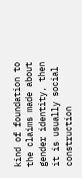kind of foundation to the claims made about gender identity, then it is usually social construction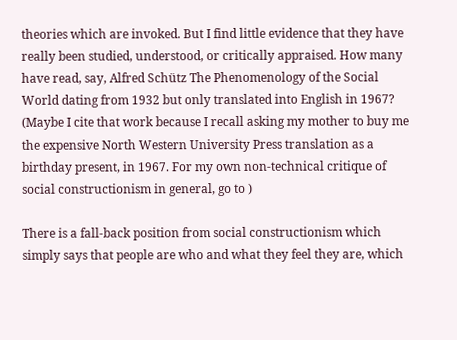theories which are invoked. But I find little evidence that they have really been studied, understood, or critically appraised. How many have read, say, Alfred Schütz The Phenomenology of the Social World dating from 1932 but only translated into English in 1967? (Maybe I cite that work because I recall asking my mother to buy me the expensive North Western University Press translation as a birthday present, in 1967. For my own non-technical critique of social constructionism in general, go to )

There is a fall-back position from social constructionism which simply says that people are who and what they feel they are, which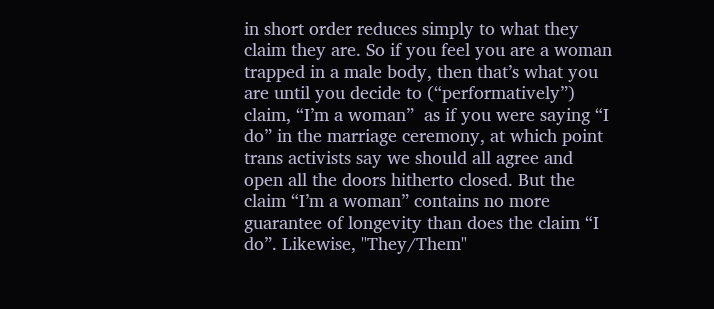in short order reduces simply to what they claim they are. So if you feel you are a woman trapped in a male body, then that’s what you are until you decide to (“performatively”) claim, “I’m a woman”  as if you were saying “I do” in the marriage ceremony, at which point trans activists say we should all agree and open all the doors hitherto closed. But the claim “I’m a woman” contains no more guarantee of longevity than does the claim “I do”. Likewise, "They/Them"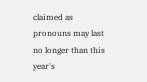claimed as pronouns may last no longer than this year's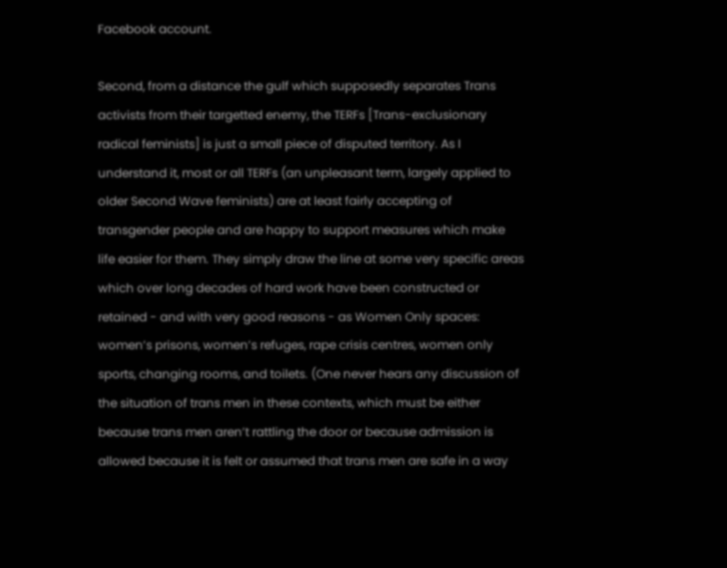Facebook account.

Second, from a distance the gulf which supposedly separates Trans activists from their targetted enemy, the TERFs [Trans-exclusionary radical feminists] is just a small piece of disputed territory. As I understand it, most or all TERFs (an unpleasant term, largely applied to older Second Wave feminists) are at least fairly accepting of transgender people and are happy to support measures which make life easier for them. They simply draw the line at some very specific areas which over long decades of hard work have been constructed or retained - and with very good reasons - as Women Only spaces: women’s prisons, women’s refuges, rape crisis centres, women only sports, changing rooms, and toilets. (One never hears any discussion of the situation of trans men in these contexts, which must be either because trans men aren’t rattling the door or because admission is allowed because it is felt or assumed that trans men are safe in a way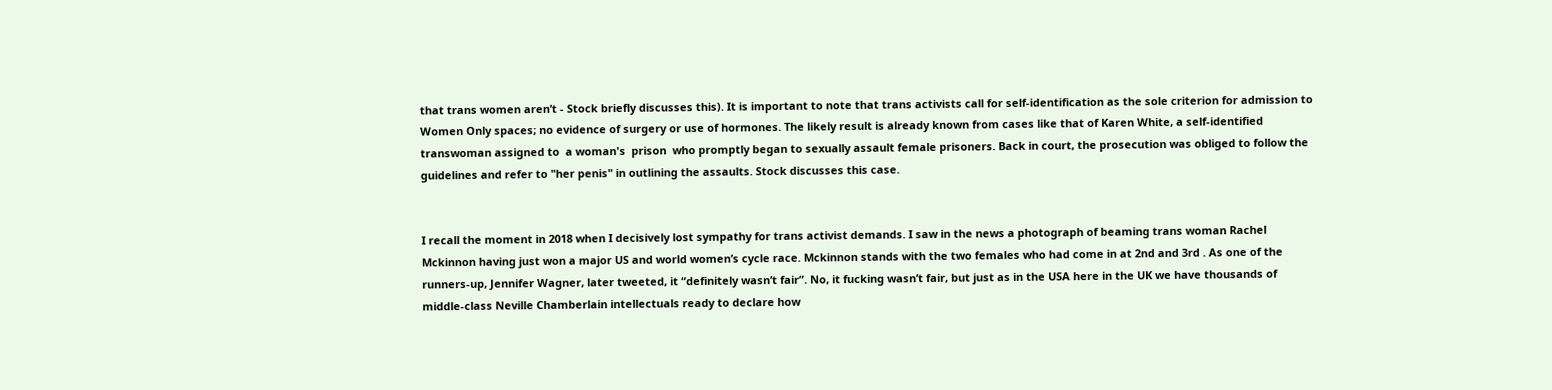that trans women aren’t - Stock briefly discusses this). It is important to note that trans activists call for self-identification as the sole criterion for admission to Women Only spaces; no evidence of surgery or use of hormones. The likely result is already known from cases like that of Karen White, a self-identified transwoman assigned to  a woman's  prison  who promptly began to sexually assault female prisoners. Back in court, the prosecution was obliged to follow the guidelines and refer to "her penis" in outlining the assaults. Stock discusses this case.


I recall the moment in 2018 when I decisively lost sympathy for trans activist demands. I saw in the news a photograph of beaming trans woman Rachel Mckinnon having just won a major US and world women’s cycle race. Mckinnon stands with the two females who had come in at 2nd and 3rd . As one of the runners-up, Jennifer Wagner, later tweeted, it “definitely wasn’t fair”. No, it fucking wasn’t fair, but just as in the USA here in the UK we have thousands of middle-class Neville Chamberlain intellectuals ready to declare how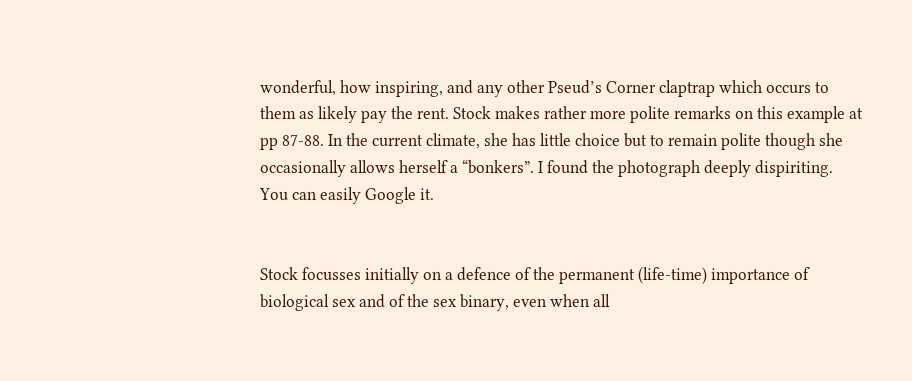wonderful, how inspiring, and any other Pseud’s Corner claptrap which occurs to them as likely pay the rent. Stock makes rather more polite remarks on this example at pp 87-88. In the current climate, she has little choice but to remain polite though she occasionally allows herself a “bonkers”. I found the photograph deeply dispiriting. You can easily Google it.


Stock focusses initially on a defence of the permanent (life-time) importance of biological sex and of the sex binary, even when all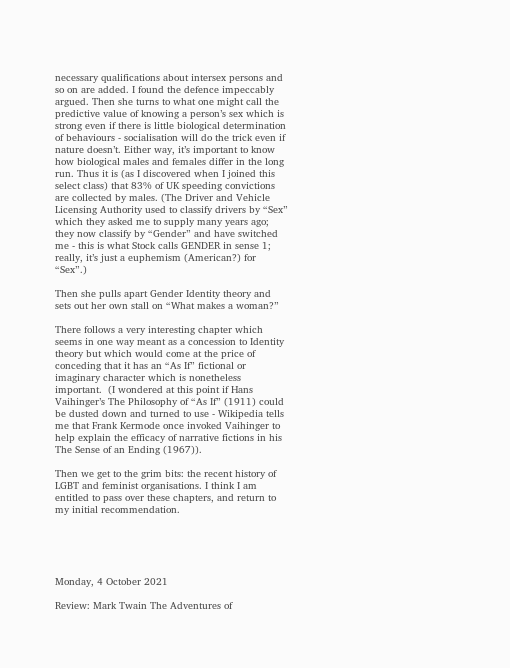necessary qualifications about intersex persons and so on are added. I found the defence impeccably argued. Then she turns to what one might call the predictive value of knowing a person’s sex which is strong even if there is little biological determination of behaviours - socialisation will do the trick even if nature doesn’t. Either way, it’s important to know how biological males and females differ in the long run. Thus it is (as I discovered when I joined this select class) that 83% of UK speeding convictions are collected by males. (The Driver and Vehicle Licensing Authority used to classify drivers by “Sex” which they asked me to supply many years ago; they now classify by “Gender” and have switched me - this is what Stock calls GENDER in sense 1; really, it’s just a euphemism (American?) for “Sex”.)

Then she pulls apart Gender Identity theory and sets out her own stall on “What makes a woman?”

There follows a very interesting chapter which seems in one way meant as a concession to Identity theory but which would come at the price of conceding that it has an “As If” fictional or imaginary character which is nonetheless important.  (I wondered at this point if Hans Vaihinger’s The Philosophy of “As If” (1911) could be dusted down and turned to use - Wikipedia tells me that Frank Kermode once invoked Vaihinger to help explain the efficacy of narrative fictions in his The Sense of an Ending (1967)).

Then we get to the grim bits: the recent history of LGBT and feminist organisations. I think I am entitled to pass over these chapters, and return to my initial recommendation.





Monday, 4 October 2021

Review: Mark Twain The Adventures of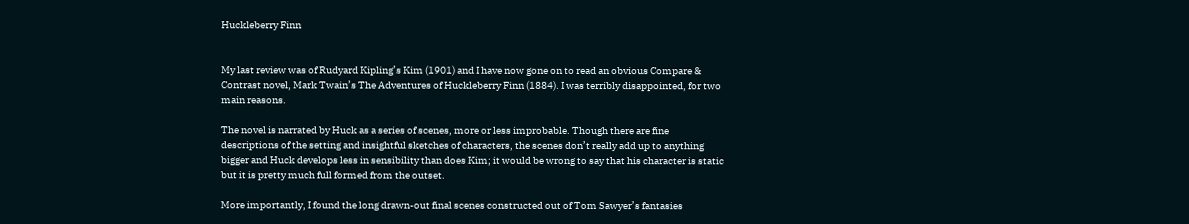Huckleberry Finn


My last review was of Rudyard Kipling’s Kim (1901) and I have now gone on to read an obvious Compare & Contrast novel, Mark Twain’s The Adventures of Huckleberry Finn (1884). I was terribly disappointed, for two main reasons.

The novel is narrated by Huck as a series of scenes, more or less improbable. Though there are fine descriptions of the setting and insightful sketches of characters, the scenes don’t really add up to anything bigger and Huck develops less in sensibility than does Kim; it would be wrong to say that his character is static but it is pretty much full formed from the outset.

More importantly, I found the long drawn-out final scenes constructed out of Tom Sawyer’s fantasies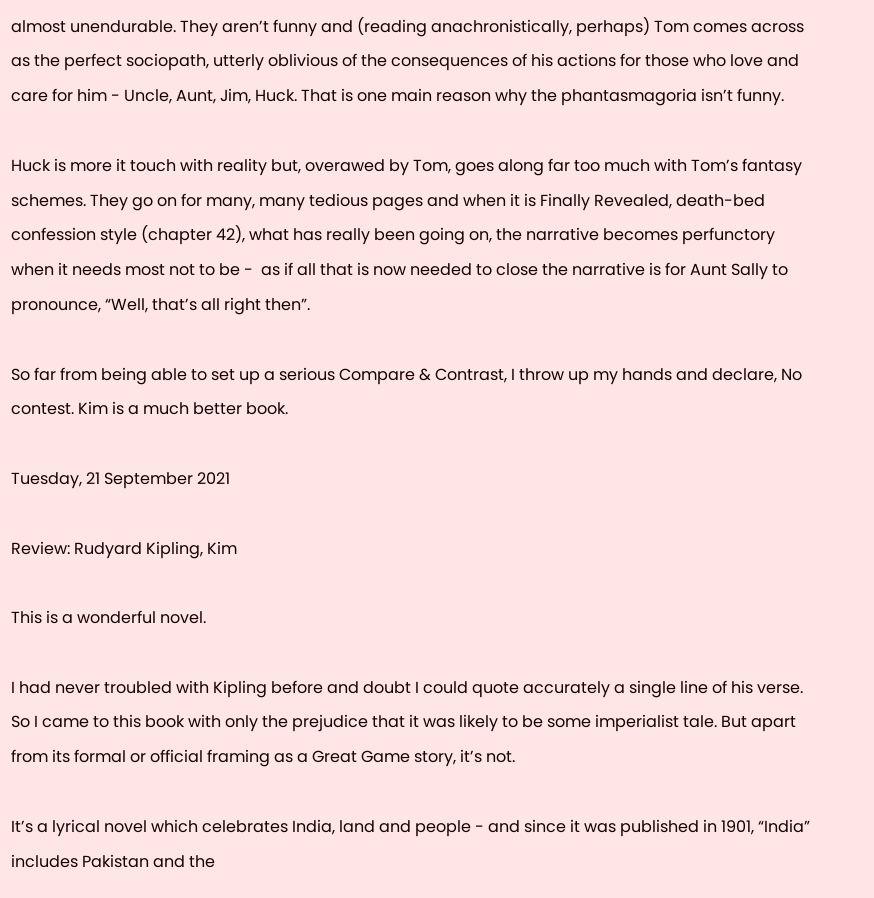almost unendurable. They aren’t funny and (reading anachronistically, perhaps) Tom comes across as the perfect sociopath, utterly oblivious of the consequences of his actions for those who love and care for him - Uncle, Aunt, Jim, Huck. That is one main reason why the phantasmagoria isn’t funny.

Huck is more it touch with reality but, overawed by Tom, goes along far too much with Tom’s fantasy schemes. They go on for many, many tedious pages and when it is Finally Revealed, death-bed confession style (chapter 42), what has really been going on, the narrative becomes perfunctory when it needs most not to be -  as if all that is now needed to close the narrative is for Aunt Sally to pronounce, “Well, that’s all right then”.

So far from being able to set up a serious Compare & Contrast, I throw up my hands and declare, No contest. Kim is a much better book.

Tuesday, 21 September 2021

Review: Rudyard Kipling, Kim

This is a wonderful novel.

I had never troubled with Kipling before and doubt I could quote accurately a single line of his verse. So I came to this book with only the prejudice that it was likely to be some imperialist tale. But apart from its formal or official framing as a Great Game story, it’s not.

It’s a lyrical novel which celebrates India, land and people - and since it was published in 1901, “India” includes Pakistan and the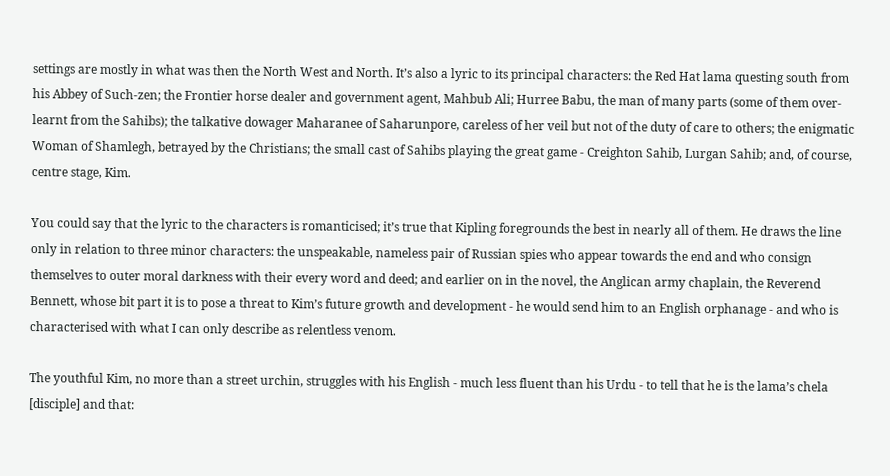settings are mostly in what was then the North West and North. It’s also a lyric to its principal characters: the Red Hat lama questing south from his Abbey of Such-zen; the Frontier horse dealer and government agent, Mahbub Ali; Hurree Babu, the man of many parts (some of them over-learnt from the Sahibs); the talkative dowager Maharanee of Saharunpore, careless of her veil but not of the duty of care to others; the enigmatic Woman of Shamlegh, betrayed by the Christians; the small cast of Sahibs playing the great game - Creighton Sahib, Lurgan Sahib; and, of course, centre stage, Kim.

You could say that the lyric to the characters is romanticised; it’s true that Kipling foregrounds the best in nearly all of them. He draws the line only in relation to three minor characters: the unspeakable, nameless pair of Russian spies who appear towards the end and who consign themselves to outer moral darkness with their every word and deed; and earlier on in the novel, the Anglican army chaplain, the Reverend Bennett, whose bit part it is to pose a threat to Kim’s future growth and development - he would send him to an English orphanage - and who is characterised with what I can only describe as relentless venom.

The youthful Kim, no more than a street urchin, struggles with his English - much less fluent than his Urdu - to tell that he is the lama’s chela [disciple] and that: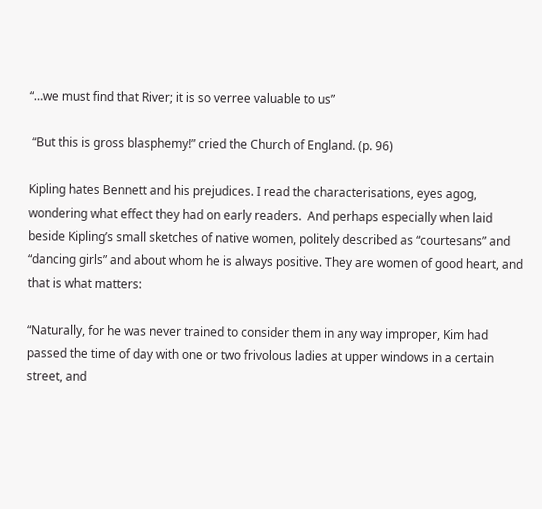“…we must find that River; it is so verree valuable to us”

 “But this is gross blasphemy!” cried the Church of England. (p. 96)

Kipling hates Bennett and his prejudices. I read the characterisations, eyes agog, wondering what effect they had on early readers.  And perhaps especially when laid beside Kipling’s small sketches of native women, politely described as “courtesans” and “dancing girls” and about whom he is always positive. They are women of good heart, and that is what matters:

“Naturally, for he was never trained to consider them in any way improper, Kim had passed the time of day with one or two frivolous ladies at upper windows in a certain street, and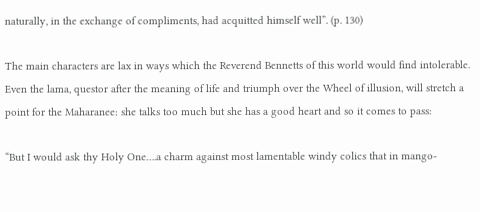naturally, in the exchange of compliments, had acquitted himself well”. (p. 130)

The main characters are lax in ways which the Reverend Bennetts of this world would find intolerable. Even the lama, questor after the meaning of life and triumph over the Wheel of illusion, will stretch a point for the Maharanee: she talks too much but she has a good heart and so it comes to pass:

“But I would ask thy Holy One….a charm against most lamentable windy colics that in mango-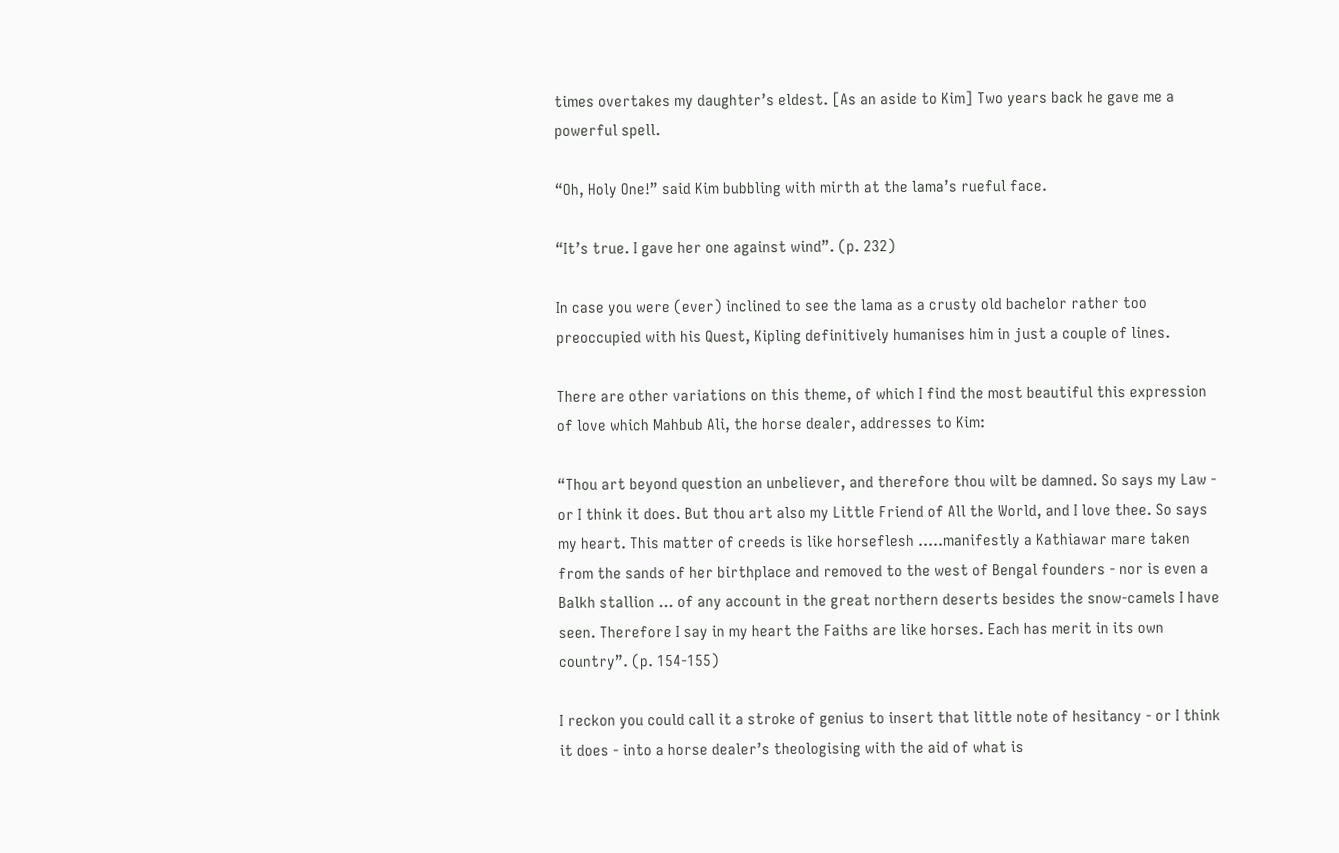times overtakes my daughter’s eldest. [As an aside to Kim] Two years back he gave me a powerful spell.

“Oh, Holy One!” said Kim bubbling with mirth at the lama’s rueful face.

“It’s true. I gave her one against wind”. (p. 232)

In case you were (ever) inclined to see the lama as a crusty old bachelor rather too preoccupied with his Quest, Kipling definitively humanises him in just a couple of lines.

There are other variations on this theme, of which I find the most beautiful this expression of love which Mahbub Ali, the horse dealer, addresses to Kim:

“Thou art beyond question an unbeliever, and therefore thou wilt be damned. So says my Law - or I think it does. But thou art also my Little Friend of All the World, and I love thee. So says my heart. This matter of creeds is like horseflesh …..manifestly a Kathiawar mare taken from the sands of her birthplace and removed to the west of Bengal founders - nor is even a Balkh stallion … of any account in the great northern deserts besides the snow-camels I have seen. Therefore I say in my heart the Faiths are like horses. Each has merit in its own country”. (p. 154-155)

I reckon you could call it a stroke of genius to insert that little note of hesitancy - or I think it does - into a horse dealer’s theologising with the aid of what is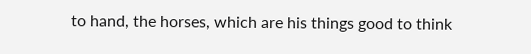to hand, the horses, which are his things good to think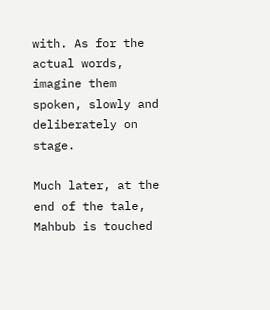with. As for the actual words, imagine them spoken, slowly and deliberately on stage.

Much later, at the end of the tale, Mahbub is touched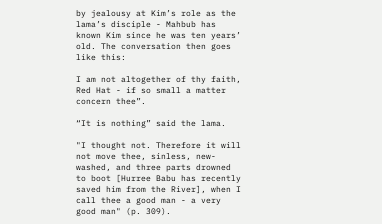by jealousy at Kim’s role as the lama’s disciple - Mahbub has known Kim since he was ten years’ old. The conversation then goes like this:

I am not altogether of thy faith, Red Hat - if so small a matter concern thee”.

“It is nothing” said the lama.

"I thought not. Therefore it will not move thee, sinless, new-washed, and three parts drowned to boot [Hurree Babu has recently saved him from the River], when I call thee a good man - a very good man" (p. 309).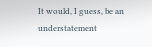It would, I guess, be an understatement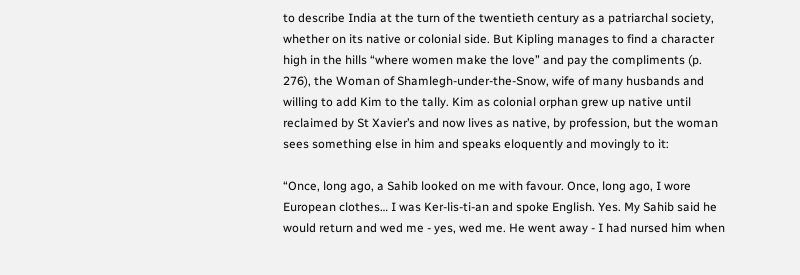to describe India at the turn of the twentieth century as a patriarchal society, whether on its native or colonial side. But Kipling manages to find a character high in the hills “where women make the love” and pay the compliments (p. 276), the Woman of Shamlegh-under-the-Snow, wife of many husbands and willing to add Kim to the tally. Kim as colonial orphan grew up native until reclaimed by St Xavier’s and now lives as native, by profession, but the woman sees something else in him and speaks eloquently and movingly to it:

“Once, long ago, a Sahib looked on me with favour. Once, long ago, I wore European clothes… I was Ker-lis-ti-an and spoke English. Yes. My Sahib said he would return and wed me - yes, wed me. He went away - I had nursed him when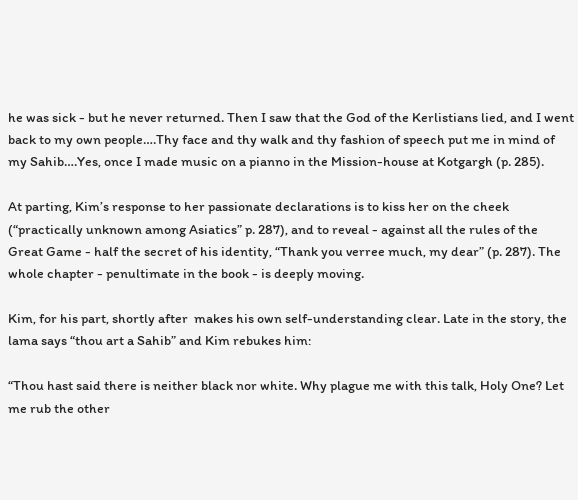he was sick - but he never returned. Then I saw that the God of the Kerlistians lied, and I went back to my own people….Thy face and thy walk and thy fashion of speech put me in mind of my Sahib….Yes, once I made music on a pianno in the Mission-house at Kotgargh (p. 285).

At parting, Kim’s response to her passionate declarations is to kiss her on the cheek (“practically unknown among Asiatics” p. 287), and to reveal - against all the rules of the Great Game - half the secret of his identity, “Thank you verree much, my dear” (p. 287). The whole chapter - penultimate in the book - is deeply moving.

Kim, for his part, shortly after  makes his own self-understanding clear. Late in the story, the lama says “thou art a Sahib” and Kim rebukes him:

“Thou hast said there is neither black nor white. Why plague me with this talk, Holy One? Let me rub the other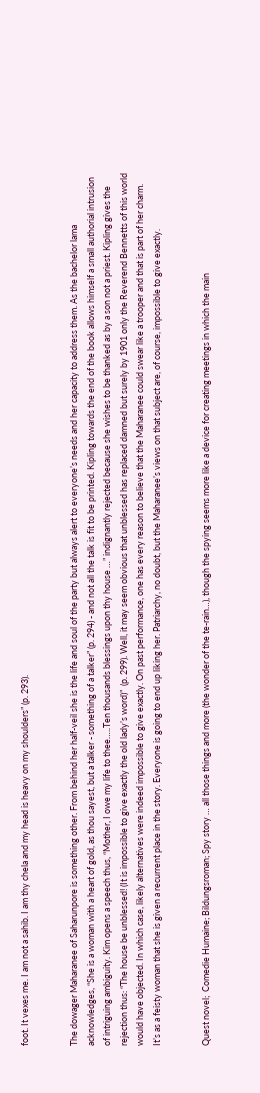foot. It vexes me. I am not a sahib. I am thy chela and my head is heavy on my shoulders” (p. 293).


The dowager Maharanee of Saharunpore is something other. From behind her half-veil she is the life and soul of the party but always alert to everyone’s needs and her capacity to address them. As the bachelor lama acknowledges, “She is a woman with a heart of gold, as thou sayest, but a talker - something of a talker” (p. 294) - and not all the talk is fit to be printed. Kipling towards the end of the book allows himself a small authorial intrusion of intriguing ambiguity. Kim opens a speech thus, “Mother, I owe my life to thee…..Ten thousands blessings upon thy house …” indignantly rejected because she wishes to be thanked as by a son not a priest. Kipling gives the rejection thus: “The house be unblessed! (It is impossible to give exactly the old lady’s word)”  (p. 299). Well, it may seem obvious that unblessed has replaced damned but surely by 1901 only the Reverend Bennetts of this world would have objected. In which case, likely alternatives were indeed impossible to give exactly. On past performance, one has every reason to believe that the Maharanee could swear like a trooper and that is part of her charm. It’s as a feisty woman that she is given a recurrent place in the story. Everyone is going to end up liking her. Patriarchy, no doubt, but the Maharanee’s views on that subject are, of course, impossible to give exactly.


Quest novel;  Comedie Humaine; Bildungsroman; Spy story … all those things and more (the wonder of the te-rain…), though the spying seems more like a device for creating meetings in which the main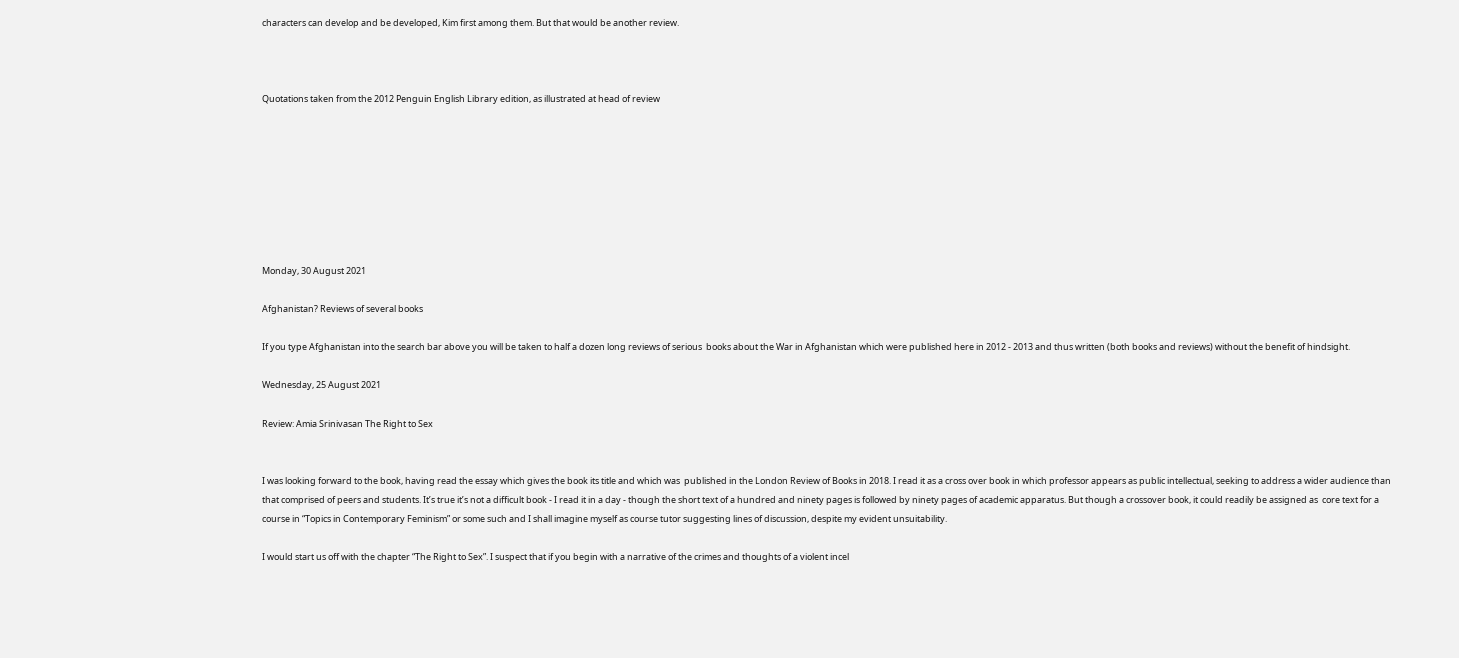characters can develop and be developed, Kim first among them. But that would be another review.



Quotations taken from the 2012 Penguin English Library edition, as illustrated at head of review








Monday, 30 August 2021

Afghanistan? Reviews of several books

If you type Afghanistan into the search bar above you will be taken to half a dozen long reviews of serious  books about the War in Afghanistan which were published here in 2012 - 2013 and thus written (both books and reviews) without the benefit of hindsight.

Wednesday, 25 August 2021

Review: Amia Srinivasan The Right to Sex


I was looking forward to the book, having read the essay which gives the book its title and which was  published in the London Review of Books in 2018. I read it as a cross over book in which professor appears as public intellectual, seeking to address a wider audience than that comprised of peers and students. It’s true it’s not a difficult book - I read it in a day - though the short text of a hundred and ninety pages is followed by ninety pages of academic apparatus. But though a crossover book, it could readily be assigned as  core text for a course in “Topics in Contemporary Feminism” or some such and I shall imagine myself as course tutor suggesting lines of discussion, despite my evident unsuitability.

I would start us off with the chapter “The Right to Sex”. I suspect that if you begin with a narrative of the crimes and thoughts of a violent incel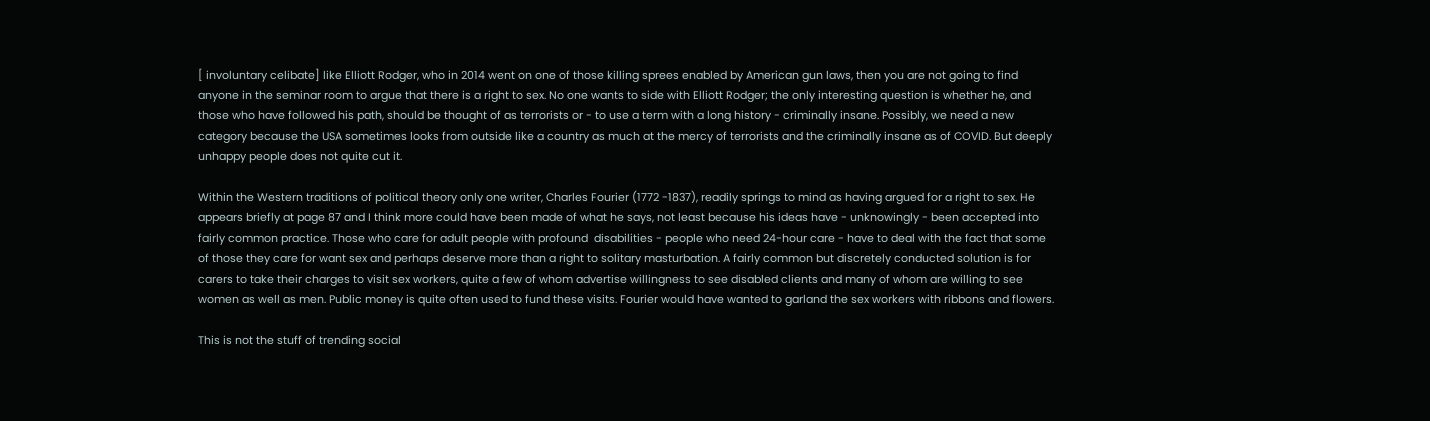[ involuntary celibate] like Elliott Rodger, who in 2014 went on one of those killing sprees enabled by American gun laws, then you are not going to find anyone in the seminar room to argue that there is a right to sex. No one wants to side with Elliott Rodger; the only interesting question is whether he, and those who have followed his path, should be thought of as terrorists or - to use a term with a long history - criminally insane. Possibly, we need a new category because the USA sometimes looks from outside like a country as much at the mercy of terrorists and the criminally insane as of COVID. But deeply unhappy people does not quite cut it.

Within the Western traditions of political theory only one writer, Charles Fourier (1772 -1837), readily springs to mind as having argued for a right to sex. He appears briefly at page 87 and I think more could have been made of what he says, not least because his ideas have - unknowingly - been accepted into fairly common practice. Those who care for adult people with profound  disabilities - people who need 24-hour care - have to deal with the fact that some of those they care for want sex and perhaps deserve more than a right to solitary masturbation. A fairly common but discretely conducted solution is for carers to take their charges to visit sex workers, quite a few of whom advertise willingness to see disabled clients and many of whom are willing to see women as well as men. Public money is quite often used to fund these visits. Fourier would have wanted to garland the sex workers with ribbons and flowers.

This is not the stuff of trending social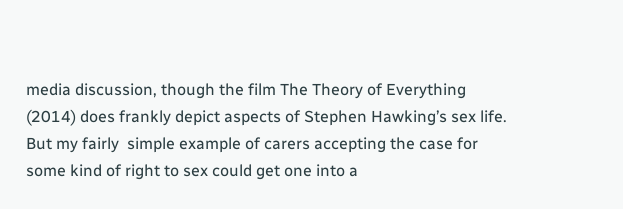media discussion, though the film The Theory of Everything (2014) does frankly depict aspects of Stephen Hawking’s sex life. But my fairly  simple example of carers accepting the case for some kind of right to sex could get one into a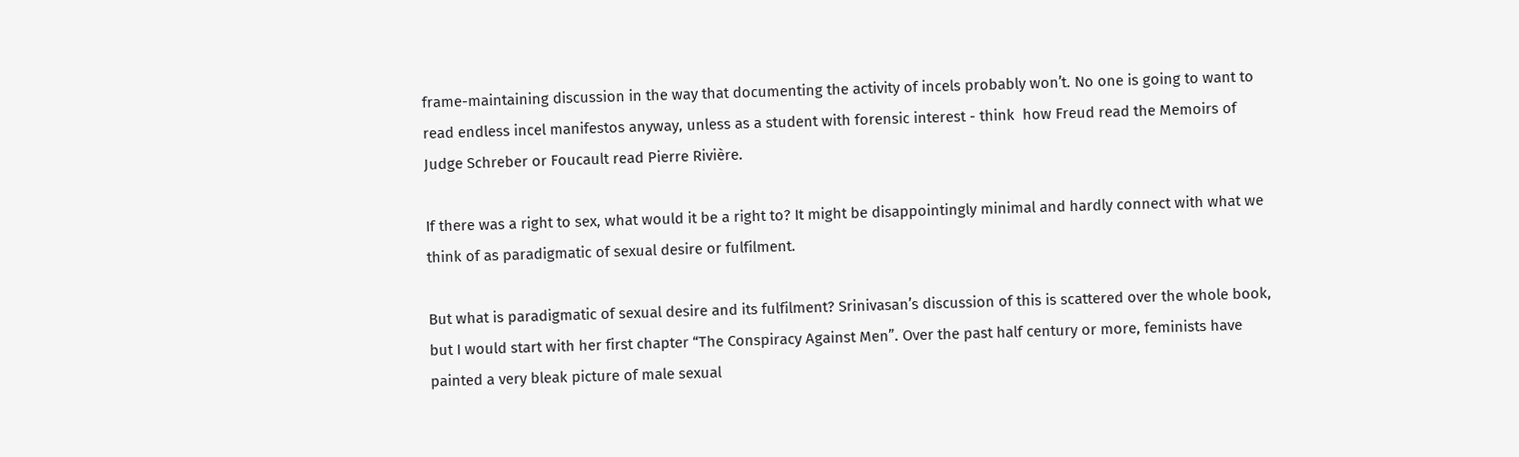frame-maintaining discussion in the way that documenting the activity of incels probably won’t. No one is going to want to read endless incel manifestos anyway, unless as a student with forensic interest - think  how Freud read the Memoirs of Judge Schreber or Foucault read Pierre Rivière.

If there was a right to sex, what would it be a right to? It might be disappointingly minimal and hardly connect with what we think of as paradigmatic of sexual desire or fulfilment.

But what is paradigmatic of sexual desire and its fulfilment? Srinivasan’s discussion of this is scattered over the whole book, but I would start with her first chapter “The Conspiracy Against Men”. Over the past half century or more, feminists have painted a very bleak picture of male sexual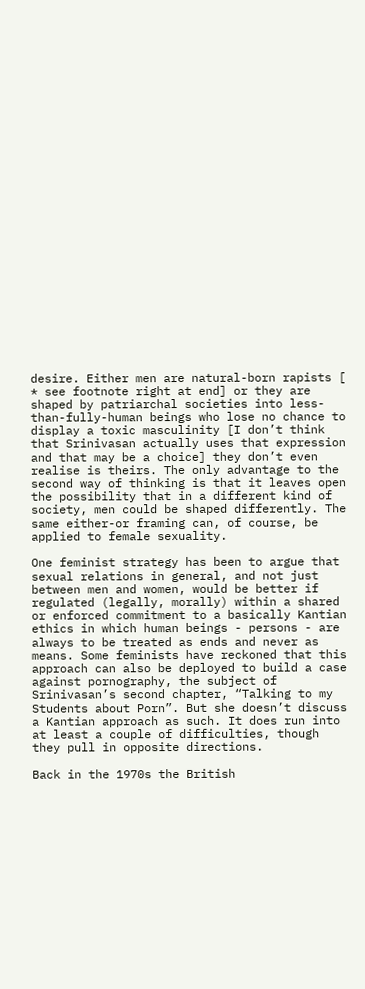desire. Either men are natural-born rapists [ * see footnote right at end] or they are shaped by patriarchal societies into less-than-fully-human beings who lose no chance to display a toxic masculinity [I don’t think that Srinivasan actually uses that expression and that may be a choice] they don’t even realise is theirs. The only advantage to the second way of thinking is that it leaves open the possibility that in a different kind of society, men could be shaped differently. The same either-or framing can, of course, be applied to female sexuality.

One feminist strategy has been to argue that sexual relations in general, and not just between men and women, would be better if regulated (legally, morally) within a shared or enforced commitment to a basically Kantian ethics in which human beings - persons - are always to be treated as ends and never as means. Some feminists have reckoned that this approach can also be deployed to build a case against pornography, the subject of Srinivasan’s second chapter, “Talking to my Students about Porn”. But she doesn’t discuss a Kantian approach as such. It does run into at least a couple of difficulties, though they pull in opposite directions.

Back in the 1970s the British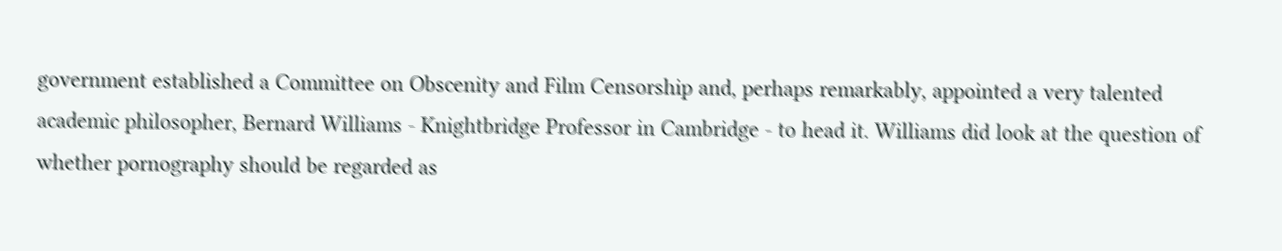government established a Committee on Obscenity and Film Censorship and, perhaps remarkably, appointed a very talented academic philosopher, Bernard Williams - Knightbridge Professor in Cambridge - to head it. Williams did look at the question of whether pornography should be regarded as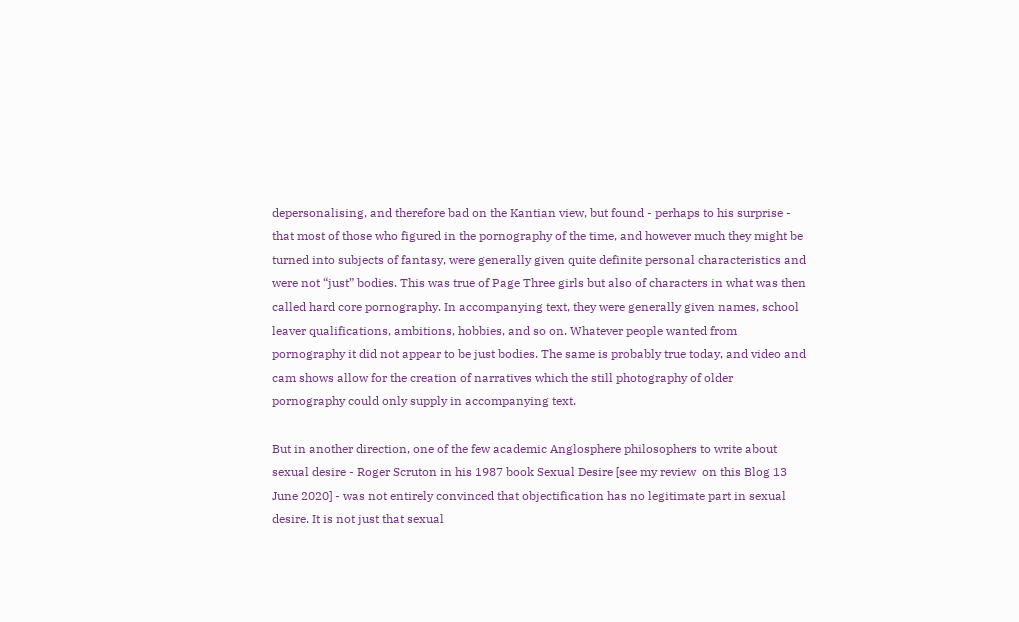depersonalising, and therefore bad on the Kantian view, but found - perhaps to his surprise - that most of those who figured in the pornography of the time, and however much they might be turned into subjects of fantasy, were generally given quite definite personal characteristics and were not “just” bodies. This was true of Page Three girls but also of characters in what was then called hard core pornography. In accompanying text, they were generally given names, school leaver qualifications, ambitions, hobbies, and so on. Whatever people wanted from pornography it did not appear to be just bodies. The same is probably true today, and video and cam shows allow for the creation of narratives which the still photography of older pornography could only supply in accompanying text.

But in another direction, one of the few academic Anglosphere philosophers to write about sexual desire - Roger Scruton in his 1987 book Sexual Desire [see my review  on this Blog 13 June 2020] - was not entirely convinced that objectification has no legitimate part in sexual desire. It is not just that sexual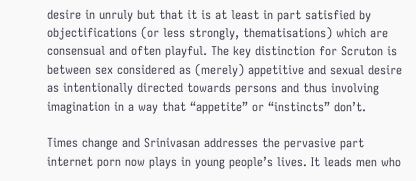desire in unruly but that it is at least in part satisfied by objectifications (or less strongly, thematisations) which are consensual and often playful. The key distinction for Scruton is between sex considered as (merely) appetitive and sexual desire as intentionally directed towards persons and thus involving imagination in a way that “appetite” or “instincts” don’t.

Times change and Srinivasan addresses the pervasive part internet porn now plays in young people’s lives. It leads men who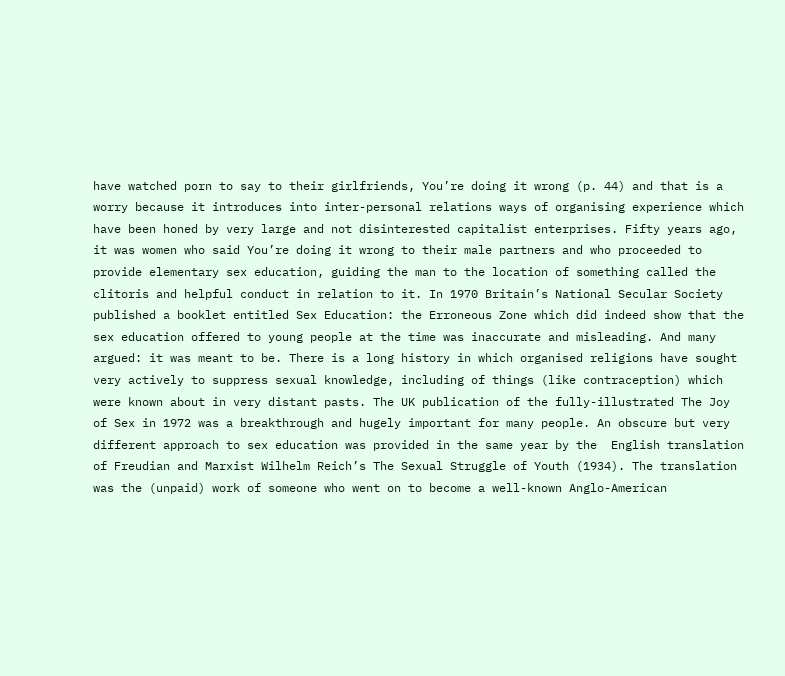have watched porn to say to their girlfriends, You’re doing it wrong (p. 44) and that is a worry because it introduces into inter-personal relations ways of organising experience which have been honed by very large and not disinterested capitalist enterprises. Fifty years ago, it was women who said You’re doing it wrong to their male partners and who proceeded to provide elementary sex education, guiding the man to the location of something called the clitoris and helpful conduct in relation to it. In 1970 Britain’s National Secular Society published a booklet entitled Sex Education: the Erroneous Zone which did indeed show that the sex education offered to young people at the time was inaccurate and misleading. And many argued: it was meant to be. There is a long history in which organised religions have sought very actively to suppress sexual knowledge, including of things (like contraception) which were known about in very distant pasts. The UK publication of the fully-illustrated The Joy of Sex in 1972 was a breakthrough and hugely important for many people. An obscure but very different approach to sex education was provided in the same year by the  English translation of Freudian and Marxist Wilhelm Reich’s The Sexual Struggle of Youth (1934). The translation was the (unpaid) work of someone who went on to become a well-known Anglo-American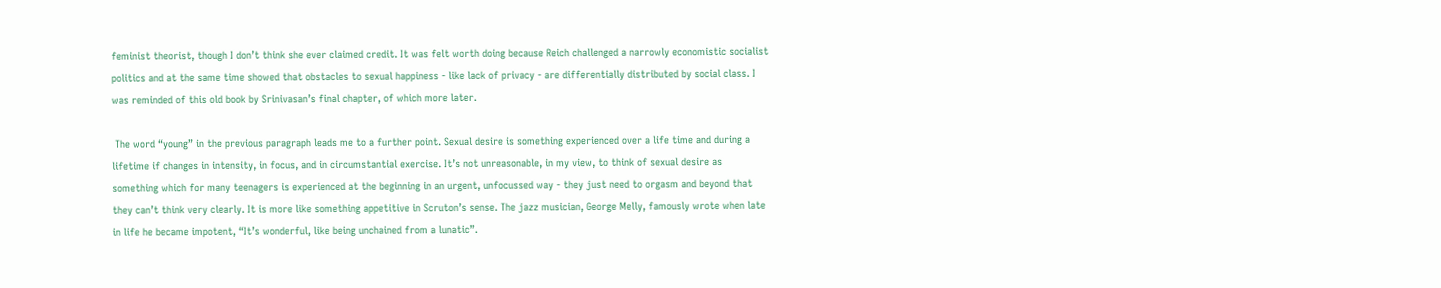feminist theorist, though I don’t think she ever claimed credit. It was felt worth doing because Reich challenged a narrowly economistic socialist politics and at the same time showed that obstacles to sexual happiness - like lack of privacy - are differentially distributed by social class. I was reminded of this old book by Srinivasan’s final chapter, of which more later.

 The word “young” in the previous paragraph leads me to a further point. Sexual desire is something experienced over a life time and during a lifetime if changes in intensity, in focus, and in circumstantial exercise. It’s not unreasonable, in my view, to think of sexual desire as something which for many teenagers is experienced at the beginning in an urgent, unfocussed way - they just need to orgasm and beyond that they can’t think very clearly. It is more like something appetitive in Scruton’s sense. The jazz musician, George Melly, famously wrote when late in life he became impotent, “It’s wonderful, like being unchained from a lunatic”.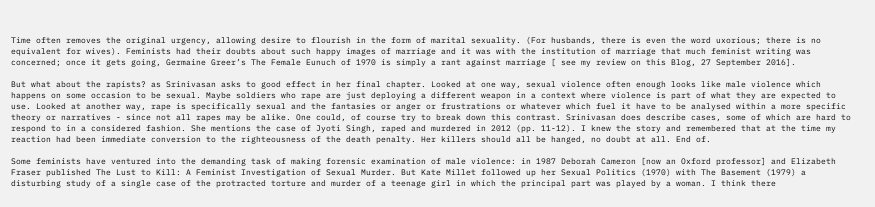Time often removes the original urgency, allowing desire to flourish in the form of marital sexuality. (For husbands, there is even the word uxorious; there is no equivalent for wives). Feminists had their doubts about such happy images of marriage and it was with the institution of marriage that much feminist writing was concerned; once it gets going, Germaine Greer’s The Female Eunuch of 1970 is simply a rant against marriage [ see my review on this Blog, 27 September 2016].

But what about the rapists? as Srinivasan asks to good effect in her final chapter. Looked at one way, sexual violence often enough looks like male violence which happens on some occasion to be sexual. Maybe soldiers who rape are just deploying a different weapon in a context where violence is part of what they are expected to use. Looked at another way, rape is specifically sexual and the fantasies or anger or frustrations or whatever which fuel it have to be analysed within a more specific theory or narratives - since not all rapes may be alike. One could, of course try to break down this contrast. Srinivasan does describe cases, some of which are hard to respond to in a considered fashion. She mentions the case of Jyoti Singh, raped and murdered in 2012 (pp. 11-12). I knew the story and remembered that at the time my reaction had been immediate conversion to the righteousness of the death penalty. Her killers should all be hanged, no doubt at all. End of.

Some feminists have ventured into the demanding task of making forensic examination of male violence: in 1987 Deborah Cameron [now an Oxford professor] and Elizabeth Fraser published The Lust to Kill: A Feminist Investigation of Sexual Murder. But Kate Millet followed up her Sexual Politics (1970) with The Basement (1979) a disturbing study of a single case of the protracted torture and murder of a teenage girl in which the principal part was played by a woman. I think there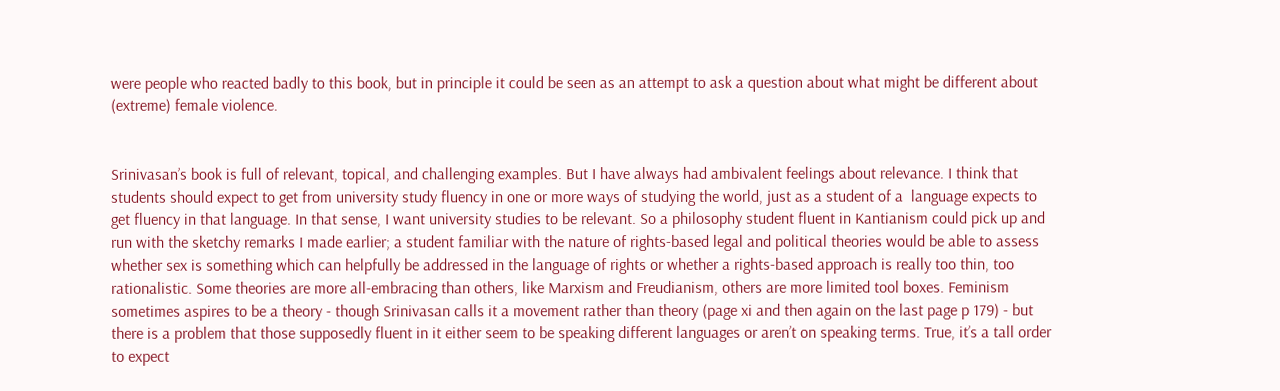were people who reacted badly to this book, but in principle it could be seen as an attempt to ask a question about what might be different about (extreme) female violence.


Srinivasan’s book is full of relevant, topical, and challenging examples. But I have always had ambivalent feelings about relevance. I think that students should expect to get from university study fluency in one or more ways of studying the world, just as a student of a  language expects to get fluency in that language. In that sense, I want university studies to be relevant. So a philosophy student fluent in Kantianism could pick up and run with the sketchy remarks I made earlier; a student familiar with the nature of rights-based legal and political theories would be able to assess whether sex is something which can helpfully be addressed in the language of rights or whether a rights-based approach is really too thin, too rationalistic. Some theories are more all-embracing than others, like Marxism and Freudianism, others are more limited tool boxes. Feminism sometimes aspires to be a theory - though Srinivasan calls it a movement rather than theory (page xi and then again on the last page p 179) - but there is a problem that those supposedly fluent in it either seem to be speaking different languages or aren’t on speaking terms. True, it’s a tall order to expect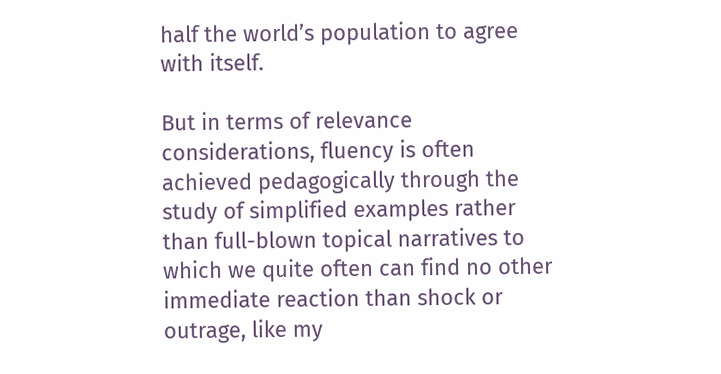half the world’s population to agree with itself.

But in terms of relevance considerations, fluency is often achieved pedagogically through the study of simplified examples rather than full-blown topical narratives to which we quite often can find no other immediate reaction than shock or outrage, like my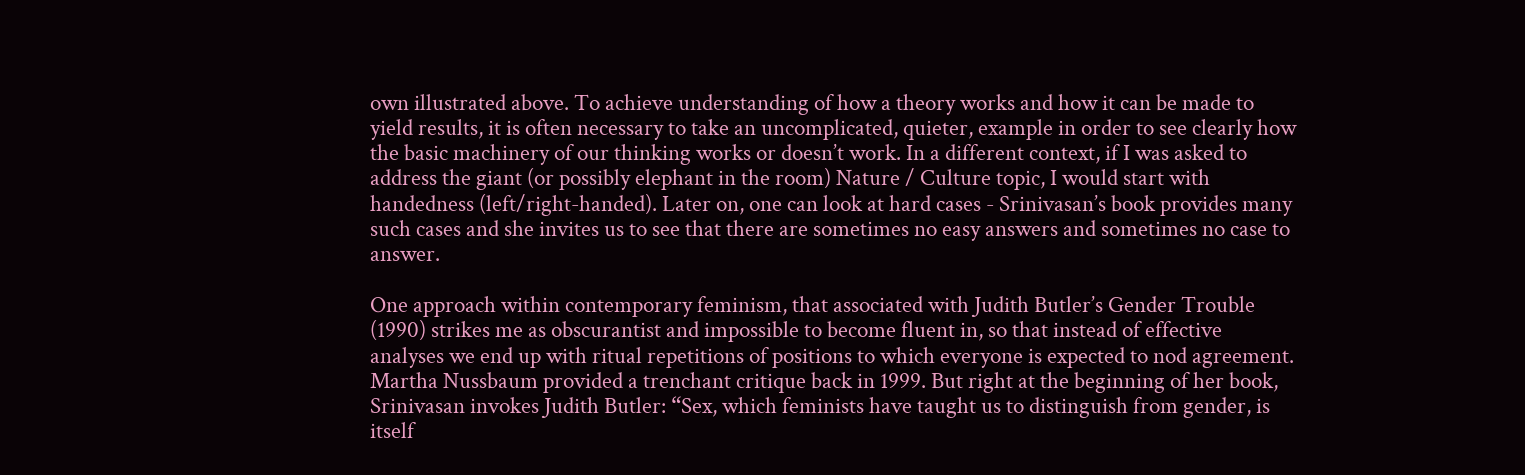own illustrated above. To achieve understanding of how a theory works and how it can be made to yield results, it is often necessary to take an uncomplicated, quieter, example in order to see clearly how the basic machinery of our thinking works or doesn’t work. In a different context, if I was asked to address the giant (or possibly elephant in the room) Nature / Culture topic, I would start with handedness (left/right-handed). Later on, one can look at hard cases - Srinivasan’s book provides many such cases and she invites us to see that there are sometimes no easy answers and sometimes no case to answer.

One approach within contemporary feminism, that associated with Judith Butler’s Gender Trouble (1990) strikes me as obscurantist and impossible to become fluent in, so that instead of effective analyses we end up with ritual repetitions of positions to which everyone is expected to nod agreement. Martha Nussbaum provided a trenchant critique back in 1999. But right at the beginning of her book, Srinivasan invokes Judith Butler: “Sex, which feminists have taught us to distinguish from gender, is itself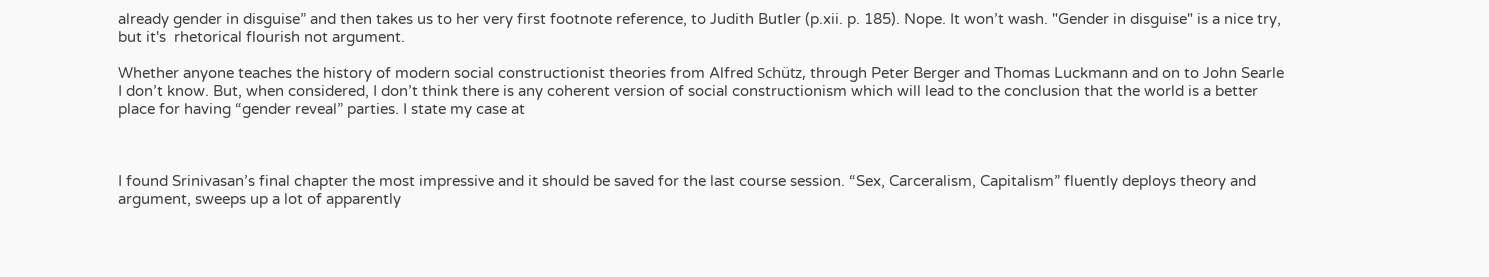already gender in disguise” and then takes us to her very first footnote reference, to Judith Butler (p.xii. p. 185). Nope. It won’t wash. "Gender in disguise" is a nice try, but it's  rhetorical flourish not argument.

Whether anyone teaches the history of modern social constructionist theories from Alfred Schütz, through Peter Berger and Thomas Luckmann and on to John Searle I don’t know. But, when considered, I don’t think there is any coherent version of social constructionism which will lead to the conclusion that the world is a better place for having “gender reveal” parties. I state my case at



I found Srinivasan’s final chapter the most impressive and it should be saved for the last course session. “Sex, Carceralism, Capitalism” fluently deploys theory and argument, sweeps up a lot of apparently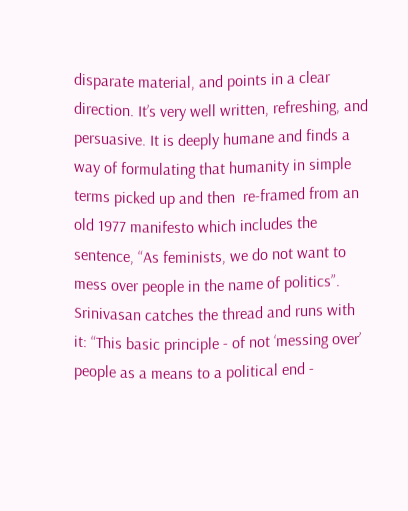disparate material, and points in a clear direction. It’s very well written, refreshing, and persuasive. It is deeply humane and finds a way of formulating that humanity in simple terms picked up and then  re-framed from an old 1977 manifesto which includes the sentence, “As feminists, we do not want to mess over people in the name of politics”. Srinivasan catches the thread and runs with it: “This basic principle - of not ‘messing over’ people as a means to a political end -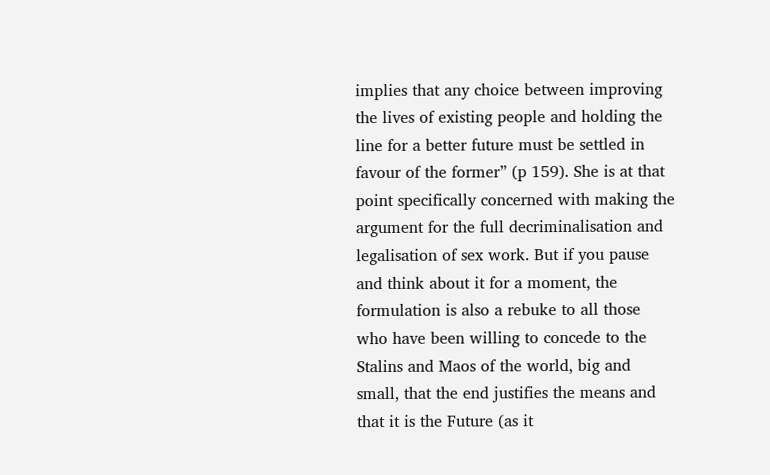implies that any choice between improving the lives of existing people and holding the line for a better future must be settled in favour of the former” (p 159). She is at that point specifically concerned with making the argument for the full decriminalisation and legalisation of sex work. But if you pause and think about it for a moment, the formulation is also a rebuke to all those who have been willing to concede to the Stalins and Maos of the world, big and small, that the end justifies the means and that it is the Future (as it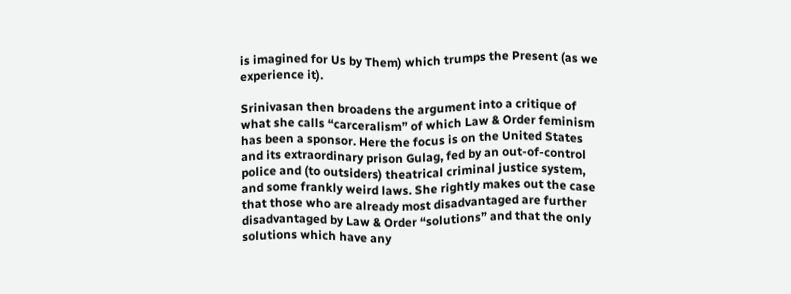is imagined for Us by Them) which trumps the Present (as we experience it).

Srinivasan then broadens the argument into a critique of what she calls “carceralism” of which Law & Order feminism has been a sponsor. Here the focus is on the United States and its extraordinary prison Gulag, fed by an out-of-control police and (to outsiders) theatrical criminal justice system, and some frankly weird laws. She rightly makes out the case that those who are already most disadvantaged are further disadvantaged by Law & Order “solutions” and that the only solutions which have any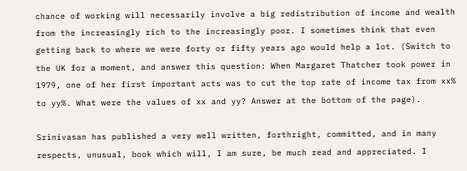chance of working will necessarily involve a big redistribution of income and wealth from the increasingly rich to the increasingly poor. I sometimes think that even getting back to where we were forty or fifty years ago would help a lot. (Switch to the UK for a moment, and answer this question: When Margaret Thatcher took power in 1979, one of her first important acts was to cut the top rate of income tax from xx% to yy%. What were the values of xx and yy? Answer at the bottom of the page).

Srinivasan has published a very well written, forthright, committed, and in many respects, unusual, book which will, I am sure, be much read and appreciated. I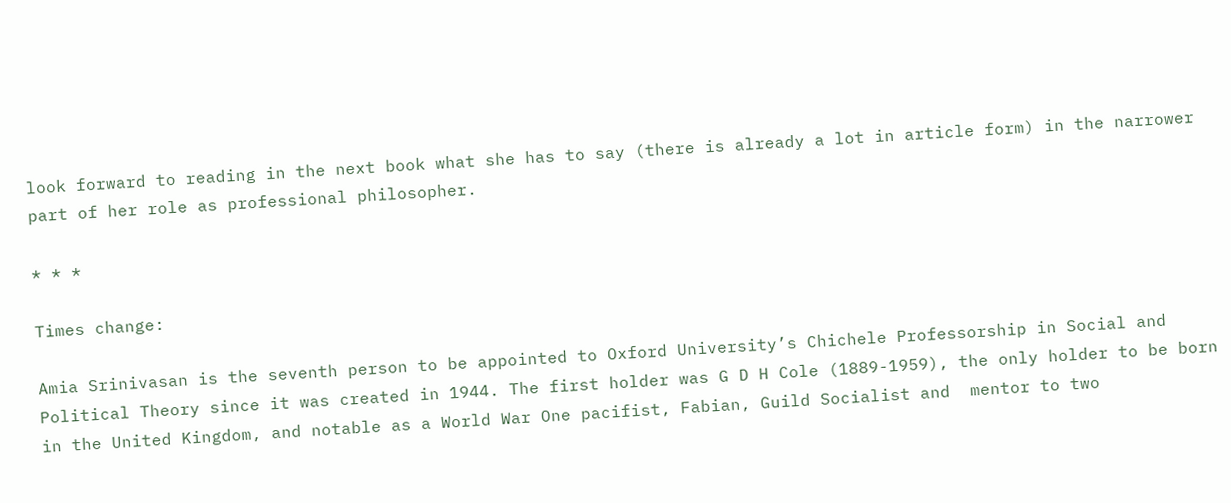look forward to reading in the next book what she has to say (there is already a lot in article form) in the narrower part of her role as professional philosopher.

* * *

Times change:

Amia Srinivasan is the seventh person to be appointed to Oxford University’s Chichele Professorship in Social and Political Theory since it was created in 1944. The first holder was G D H Cole (1889-1959), the only holder to be born in the United Kingdom, and notable as a World War One pacifist, Fabian, Guild Socialist and  mentor to two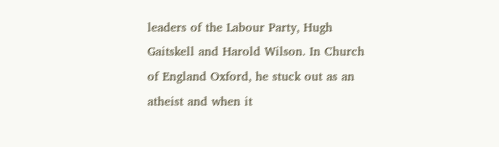leaders of the Labour Party, Hugh Gaitskell and Harold Wilson. In Church of England Oxford, he stuck out as an atheist and when it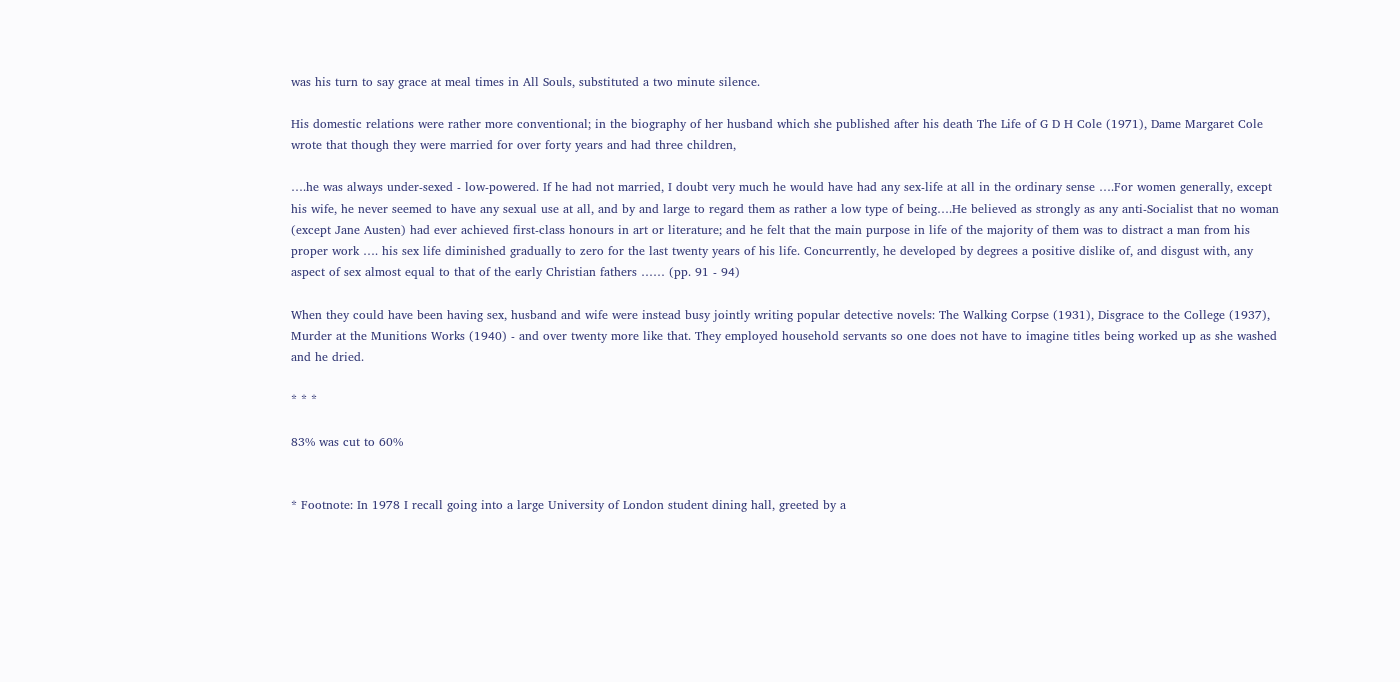was his turn to say grace at meal times in All Souls, substituted a two minute silence.

His domestic relations were rather more conventional; in the biography of her husband which she published after his death The Life of G D H Cole (1971), Dame Margaret Cole wrote that though they were married for over forty years and had three children,

….he was always under-sexed - low-powered. If he had not married, I doubt very much he would have had any sex-life at all in the ordinary sense ….For women generally, except his wife, he never seemed to have any sexual use at all, and by and large to regard them as rather a low type of being….He believed as strongly as any anti-Socialist that no woman (except Jane Austen) had ever achieved first-class honours in art or literature; and he felt that the main purpose in life of the majority of them was to distract a man from his proper work …. his sex life diminished gradually to zero for the last twenty years of his life. Concurrently, he developed by degrees a positive dislike of, and disgust with, any aspect of sex almost equal to that of the early Christian fathers …… (pp. 91 - 94)

When they could have been having sex, husband and wife were instead busy jointly writing popular detective novels: The Walking Corpse (1931), Disgrace to the College (1937), Murder at the Munitions Works (1940) - and over twenty more like that. They employed household servants so one does not have to imagine titles being worked up as she washed and he dried.

* * *

83% was cut to 60%


* Footnote: In 1978 I recall going into a large University of London student dining hall, greeted by a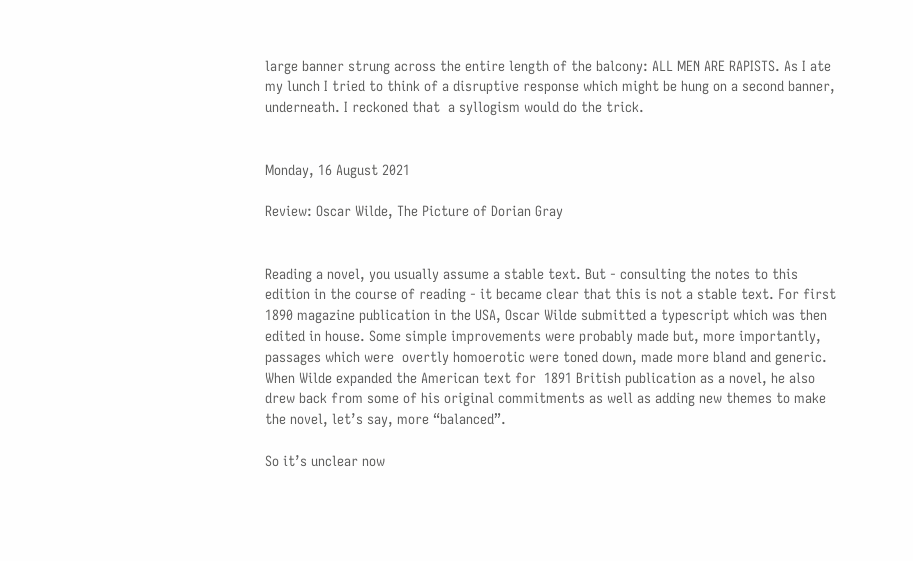large banner strung across the entire length of the balcony: ALL MEN ARE RAPISTS. As I ate my lunch I tried to think of a disruptive response which might be hung on a second banner, underneath. I reckoned that  a syllogism would do the trick.


Monday, 16 August 2021

Review: Oscar Wilde, The Picture of Dorian Gray


Reading a novel, you usually assume a stable text. But - consulting the notes to this edition in the course of reading - it became clear that this is not a stable text. For first 1890 magazine publication in the USA, Oscar Wilde submitted a typescript which was then edited in house. Some simple improvements were probably made but, more importantly, passages which were  overtly homoerotic were toned down, made more bland and generic. When Wilde expanded the American text for  1891 British publication as a novel, he also drew back from some of his original commitments as well as adding new themes to make the novel, let’s say, more “balanced”.

So it’s unclear now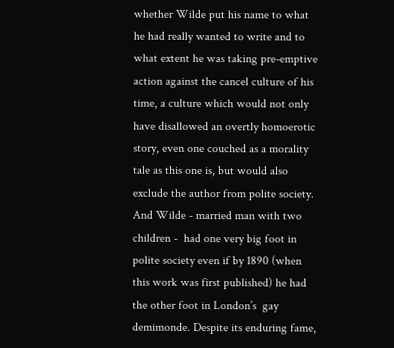whether Wilde put his name to what he had really wanted to write and to what extent he was taking pre-emptive action against the cancel culture of his time, a culture which would not only have disallowed an overtly homoerotic story, even one couched as a morality tale as this one is, but would also exclude the author from polite society. And Wilde - married man with two children -  had one very big foot in polite society even if by 1890 (when this work was first published) he had the other foot in London’s  gay demimonde. Despite its enduring fame,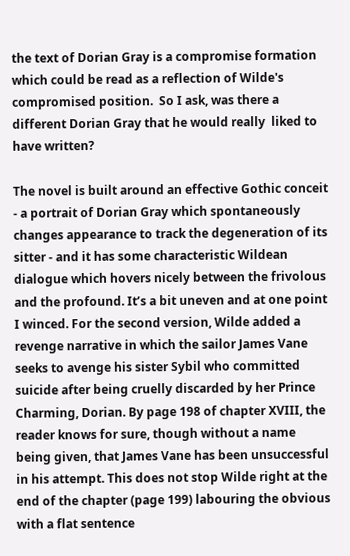the text of Dorian Gray is a compromise formation which could be read as a reflection of Wilde's compromised position.  So I ask, was there a different Dorian Gray that he would really  liked to have written?

The novel is built around an effective Gothic conceit - a portrait of Dorian Gray which spontaneously changes appearance to track the degeneration of its sitter - and it has some characteristic Wildean dialogue which hovers nicely between the frivolous and the profound. It’s a bit uneven and at one point I winced. For the second version, Wilde added a revenge narrative in which the sailor James Vane seeks to avenge his sister Sybil who committed suicide after being cruelly discarded by her Prince Charming, Dorian. By page 198 of chapter XVIII, the reader knows for sure, though without a name being given, that James Vane has been unsuccessful in his attempt. This does not stop Wilde right at the end of the chapter (page 199) labouring the obvious with a flat sentence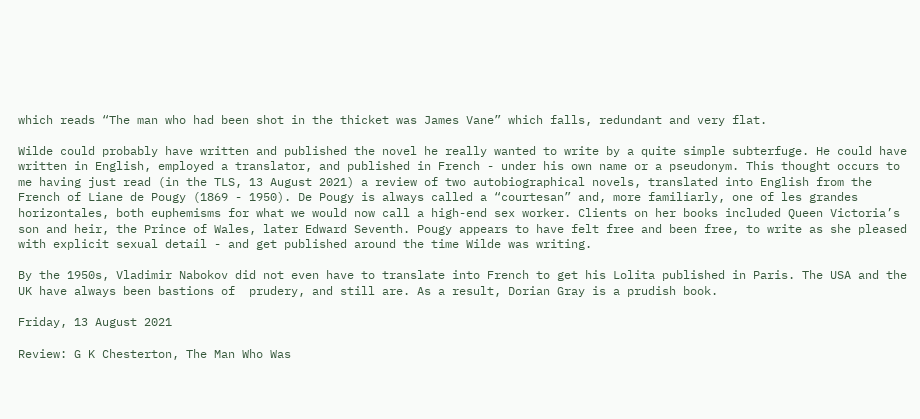which reads “The man who had been shot in the thicket was James Vane” which falls, redundant and very flat.

Wilde could probably have written and published the novel he really wanted to write by a quite simple subterfuge. He could have written in English, employed a translator, and published in French - under his own name or a pseudonym. This thought occurs to me having just read (in the TLS, 13 August 2021) a review of two autobiographical novels, translated into English from the French of Liane de Pougy (1869 - 1950). De Pougy is always called a “courtesan” and, more familiarly, one of les grandes horizontales, both euphemisms for what we would now call a high-end sex worker. Clients on her books included Queen Victoria’s son and heir, the Prince of Wales, later Edward Seventh. Pougy appears to have felt free and been free, to write as she pleased with explicit sexual detail - and get published around the time Wilde was writing.

By the 1950s, Vladimir Nabokov did not even have to translate into French to get his Lolita published in Paris. The USA and the UK have always been bastions of  prudery, and still are. As a result, Dorian Gray is a prudish book.

Friday, 13 August 2021

Review: G K Chesterton, The Man Who Was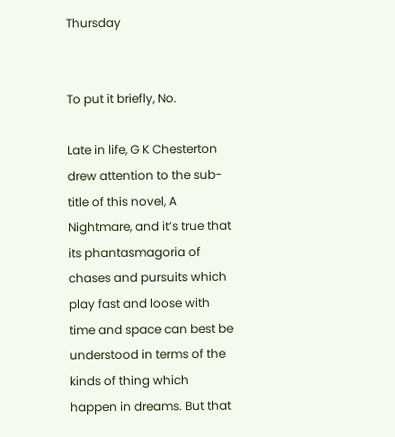Thursday


To put it briefly, No.

Late in life, G K Chesterton drew attention to the sub-title of this novel, A Nightmare, and it’s true that its phantasmagoria of chases and pursuits which play fast and loose with time and space can best be understood in terms of the kinds of thing which happen in dreams. But that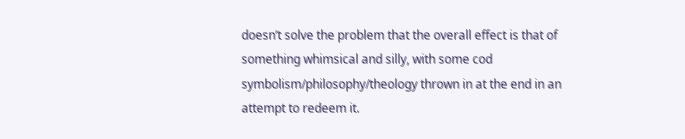doesn’t solve the problem that the overall effect is that of something whimsical and silly, with some cod symbolism/philosophy/theology thrown in at the end in an attempt to redeem it.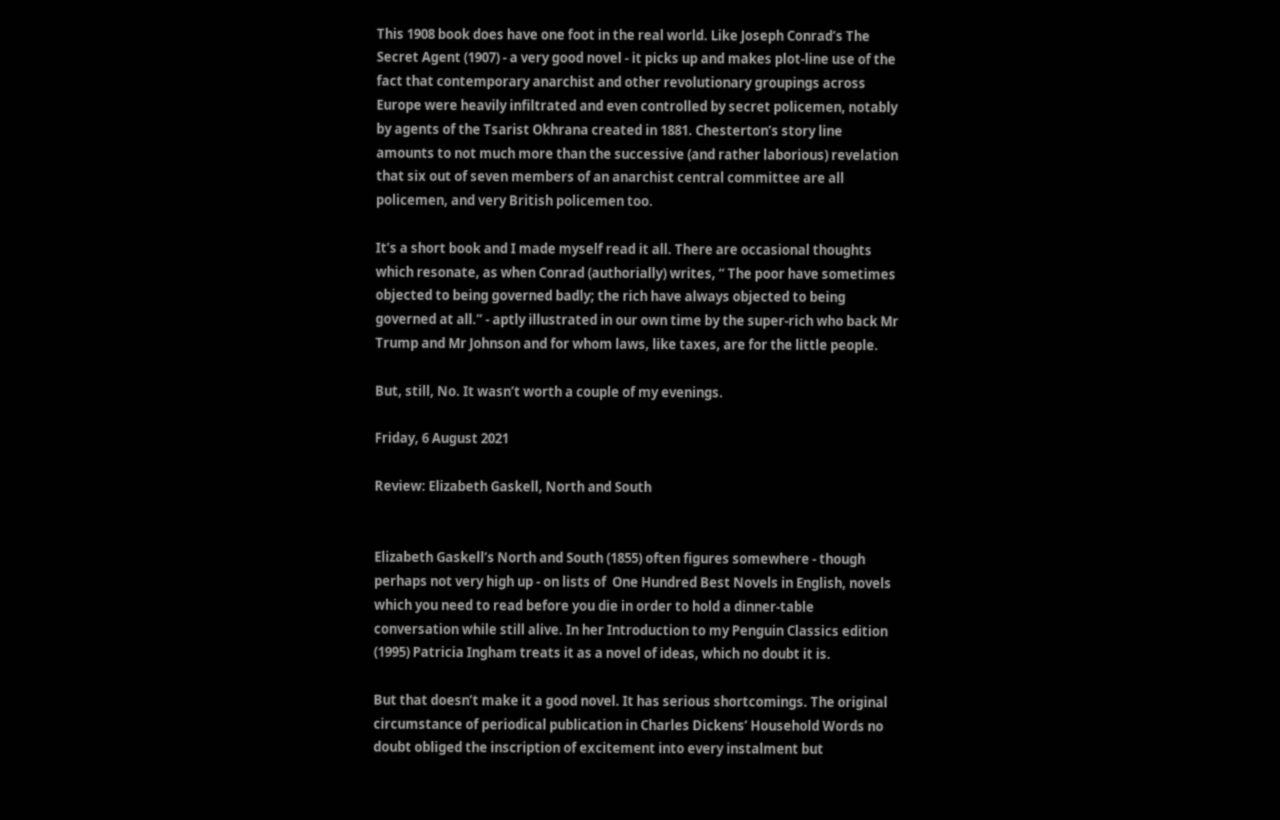This 1908 book does have one foot in the real world. Like Joseph Conrad’s The Secret Agent (1907) - a very good novel - it picks up and makes plot-line use of the fact that contemporary anarchist and other revolutionary groupings across Europe were heavily infiltrated and even controlled by secret policemen, notably by agents of the Tsarist Okhrana created in 1881. Chesterton’s story line amounts to not much more than the successive (and rather laborious) revelation that six out of seven members of an anarchist central committee are all policemen, and very British policemen too.

It’s a short book and I made myself read it all. There are occasional thoughts which resonate, as when Conrad (authorially) writes, “ The poor have sometimes objected to being governed badly; the rich have always objected to being governed at all.” - aptly illustrated in our own time by the super-rich who back Mr Trump and Mr Johnson and for whom laws, like taxes, are for the little people.

But, still, No. It wasn’t worth a couple of my evenings.

Friday, 6 August 2021

Review: Elizabeth Gaskell, North and South


Elizabeth Gaskell’s North and South (1855) often figures somewhere - though perhaps not very high up - on lists of  One Hundred Best Novels in English, novels which you need to read before you die in order to hold a dinner-table conversation while still alive. In her Introduction to my Penguin Classics edition (1995) Patricia Ingham treats it as a novel of ideas, which no doubt it is.

But that doesn’t make it a good novel. It has serious shortcomings. The original circumstance of periodical publication in Charles Dickens’ Household Words no doubt obliged the inscription of excitement into every instalment but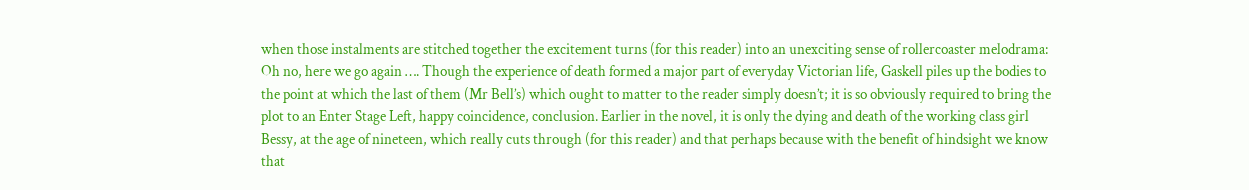when those instalments are stitched together the excitement turns (for this reader) into an unexciting sense of rollercoaster melodrama: Oh no, here we go again …. Though the experience of death formed a major part of everyday Victorian life, Gaskell piles up the bodies to the point at which the last of them (Mr Bell’s) which ought to matter to the reader simply doesn’t; it is so obviously required to bring the plot to an Enter Stage Left, happy coincidence, conclusion. Earlier in the novel, it is only the dying and death of the working class girl Bessy, at the age of nineteen, which really cuts through (for this reader) and that perhaps because with the benefit of hindsight we know that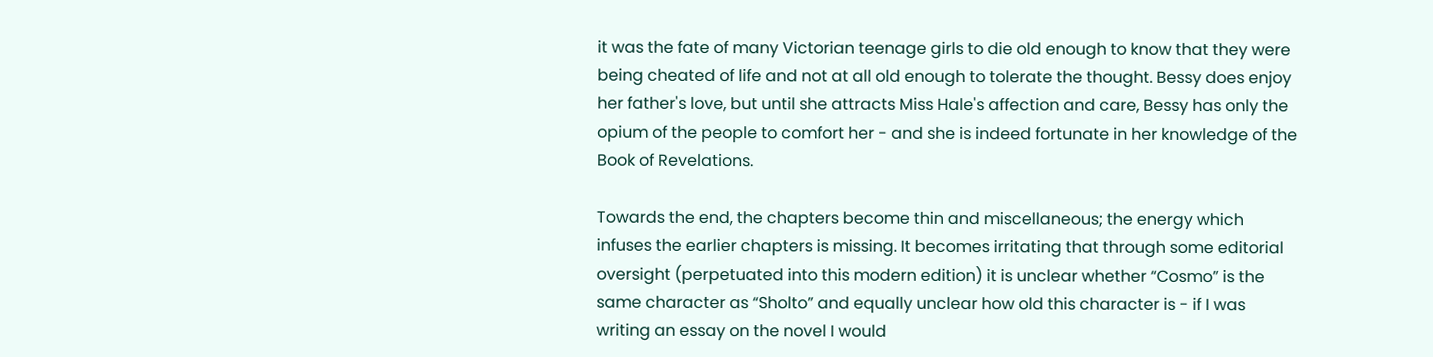it was the fate of many Victorian teenage girls to die old enough to know that they were being cheated of life and not at all old enough to tolerate the thought. Bessy does enjoy her father's love, but until she attracts Miss Hale's affection and care, Bessy has only the opium of the people to comfort her - and she is indeed fortunate in her knowledge of the Book of Revelations.

Towards the end, the chapters become thin and miscellaneous; the energy which infuses the earlier chapters is missing. It becomes irritating that through some editorial oversight (perpetuated into this modern edition) it is unclear whether “Cosmo” is the same character as “Sholto” and equally unclear how old this character is - if I was writing an essay on the novel I would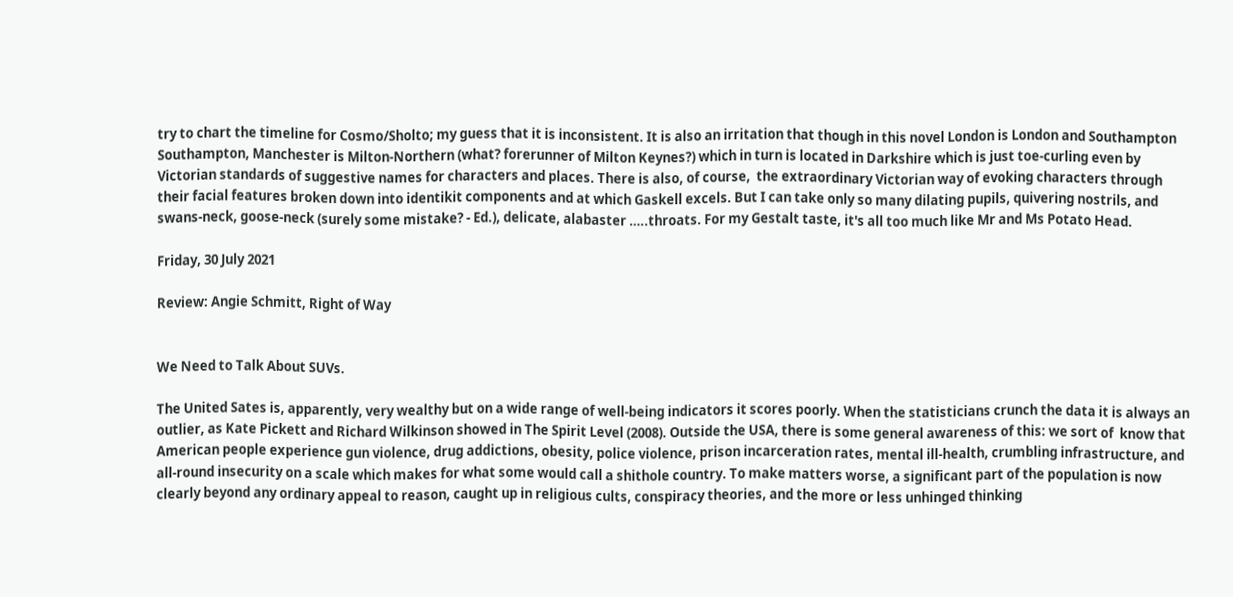try to chart the timeline for Cosmo/Sholto; my guess that it is inconsistent. It is also an irritation that though in this novel London is London and Southampton Southampton, Manchester is Milton-Northern (what? forerunner of Milton Keynes?) which in turn is located in Darkshire which is just toe-curling even by Victorian standards of suggestive names for characters and places. There is also, of course,  the extraordinary Victorian way of evoking characters through their facial features broken down into identikit components and at which Gaskell excels. But I can take only so many dilating pupils, quivering nostrils, and swans-neck, goose-neck (surely some mistake? - Ed.), delicate, alabaster …..throats. For my Gestalt taste, it's all too much like Mr and Ms Potato Head.

Friday, 30 July 2021

Review: Angie Schmitt, Right of Way


We Need to Talk About SUVs.

The United Sates is, apparently, very wealthy but on a wide range of well-being indicators it scores poorly. When the statisticians crunch the data it is always an outlier, as Kate Pickett and Richard Wilkinson showed in The Spirit Level (2008). Outside the USA, there is some general awareness of this: we sort of  know that American people experience gun violence, drug addictions, obesity, police violence, prison incarceration rates, mental ill-health, crumbling infrastructure, and all-round insecurity on a scale which makes for what some would call a shithole country. To make matters worse, a significant part of the population is now clearly beyond any ordinary appeal to reason, caught up in religious cults, conspiracy theories, and the more or less unhinged thinking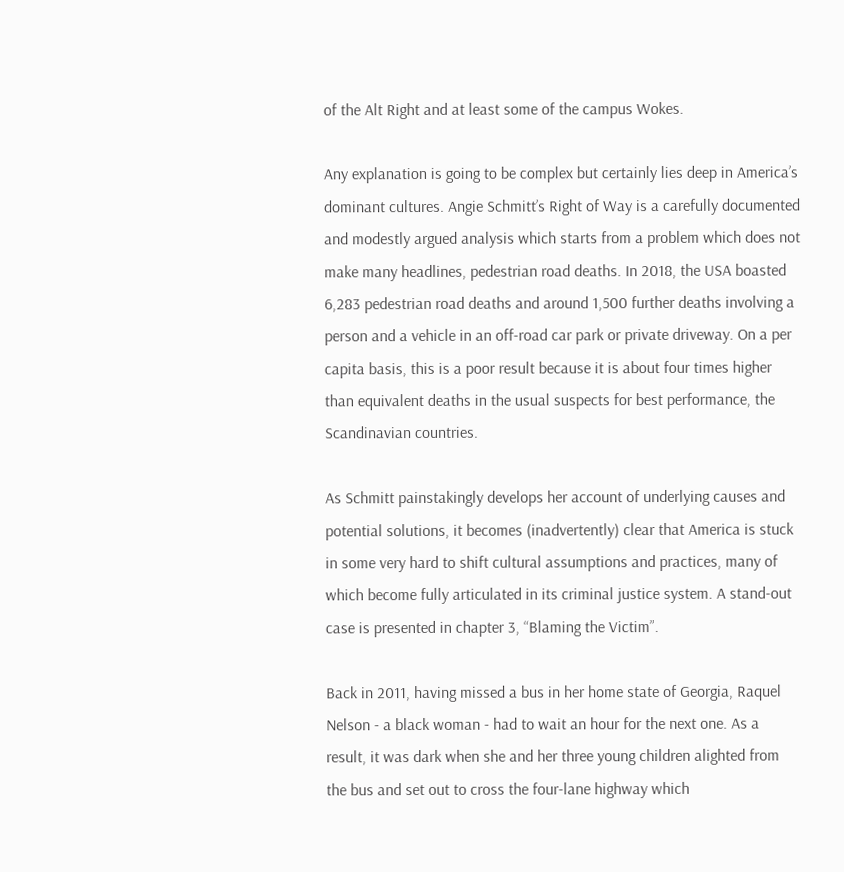of the Alt Right and at least some of the campus Wokes.

Any explanation is going to be complex but certainly lies deep in America’s dominant cultures. Angie Schmitt’s Right of Way is a carefully documented and modestly argued analysis which starts from a problem which does not make many headlines, pedestrian road deaths. In 2018, the USA boasted 6,283 pedestrian road deaths and around 1,500 further deaths involving a person and a vehicle in an off-road car park or private driveway. On a per capita basis, this is a poor result because it is about four times higher than equivalent deaths in the usual suspects for best performance, the Scandinavian countries.

As Schmitt painstakingly develops her account of underlying causes and potential solutions, it becomes (inadvertently) clear that America is stuck in some very hard to shift cultural assumptions and practices, many of which become fully articulated in its criminal justice system. A stand-out case is presented in chapter 3, “Blaming the Victim”.

Back in 2011, having missed a bus in her home state of Georgia, Raquel Nelson - a black woman - had to wait an hour for the next one. As a result, it was dark when she and her three young children alighted from the bus and set out to cross the four-lane highway which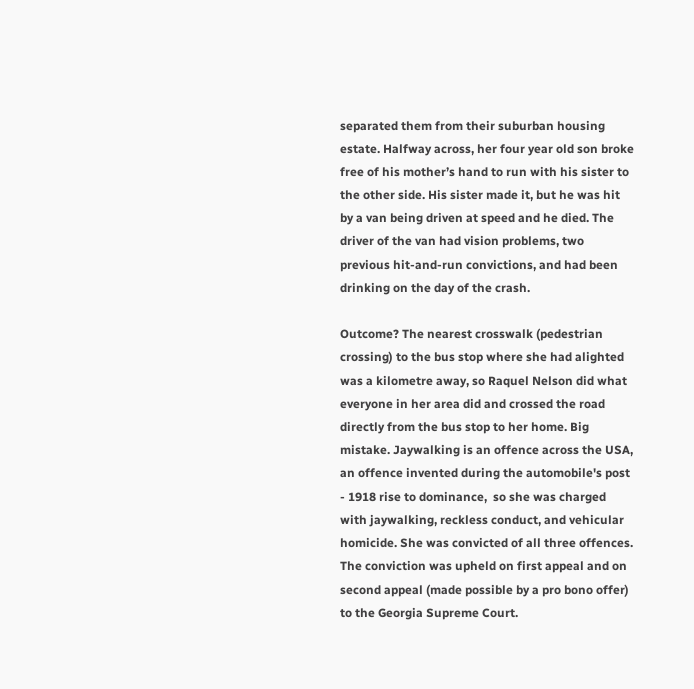separated them from their suburban housing estate. Halfway across, her four year old son broke free of his mother’s hand to run with his sister to the other side. His sister made it, but he was hit by a van being driven at speed and he died. The driver of the van had vision problems, two previous hit-and-run convictions, and had been drinking on the day of the crash.

Outcome? The nearest crosswalk (pedestrian crossing) to the bus stop where she had alighted was a kilometre away, so Raquel Nelson did what everyone in her area did and crossed the road directly from the bus stop to her home. Big mistake. Jaywalking is an offence across the USA, an offence invented during the automobile's post - 1918 rise to dominance,  so she was charged with jaywalking, reckless conduct, and vehicular homicide. She was convicted of all three offences. The conviction was upheld on first appeal and on second appeal (made possible by a pro bono offer) to the Georgia Supreme Court.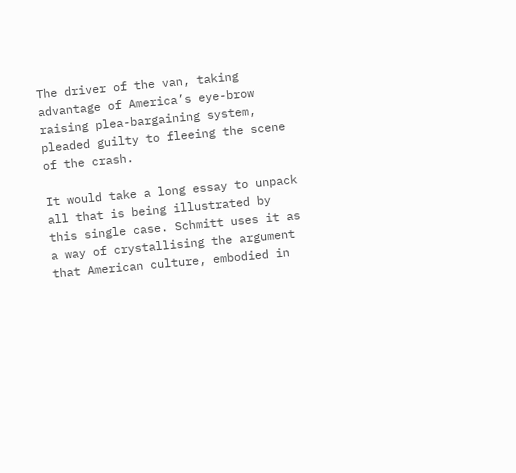The driver of the van, taking advantage of America’s eye-brow raising plea-bargaining system, pleaded guilty to fleeing the scene of the crash.

It would take a long essay to unpack all that is being illustrated by this single case. Schmitt uses it as a way of crystallising the argument that American culture, embodied in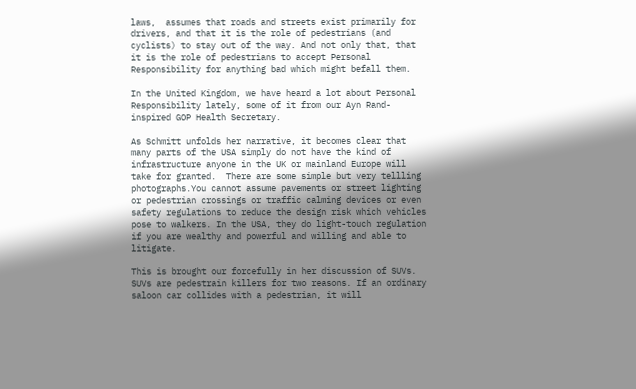laws,  assumes that roads and streets exist primarily for drivers, and that it is the role of pedestrians (and cyclists) to stay out of the way. And not only that, that it is the role of pedestrians to accept Personal Responsibility for anything bad which might befall them.

In the United Kingdom, we have heard a lot about Personal Responsibility lately, some of it from our Ayn Rand-inspired GOP Health Secretary.

As Schmitt unfolds her narrative, it becomes clear that many parts of the USA simply do not have the kind of infrastructure anyone in the UK or mainland Europe will take for granted.  There are some simple but very tellling photographs.You cannot assume pavements or street lighting or pedestrian crossings or traffic calming devices or even safety regulations to reduce the design risk which vehicles pose to walkers. In the USA, they do light-touch regulation if you are wealthy and powerful and willing and able to litigate.

This is brought our forcefully in her discussion of SUVs. SUVs are pedestrain killers for two reasons. If an ordinary saloon car collides with a pedestrian, it will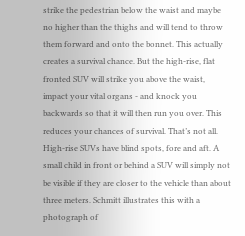strike the pedestrian below the waist and maybe no higher than the thighs and will tend to throw them forward and onto the bonnet. This actually creates a survival chance. But the high-rise, flat fronted SUV will strike you above the waist, impact your vital organs - and knock you backwards so that it will then run you over. This reduces your chances of survival. That’s not all. High-rise SUVs have blind spots, fore and aft. A small child in front or behind a SUV will simply not be visible if they are closer to the vehicle than about three meters. Schmitt illustrates this with a photograph of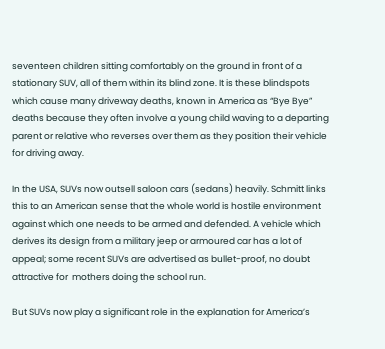seventeen children sitting comfortably on the ground in front of a stationary SUV, all of them within its blind zone. It is these blindspots which cause many driveway deaths, known in America as “Bye Bye” deaths because they often involve a young child waving to a departing parent or relative who reverses over them as they position their vehicle for driving away.

In the USA, SUVs now outsell saloon cars (sedans) heavily. Schmitt links this to an American sense that the whole world is hostile environment against which one needs to be armed and defended. A vehicle which derives its design from a military jeep or armoured car has a lot of appeal; some recent SUVs are advertised as bullet-proof, no doubt attractive for  mothers doing the school run.

But SUVs now play a significant role in the explanation for America’s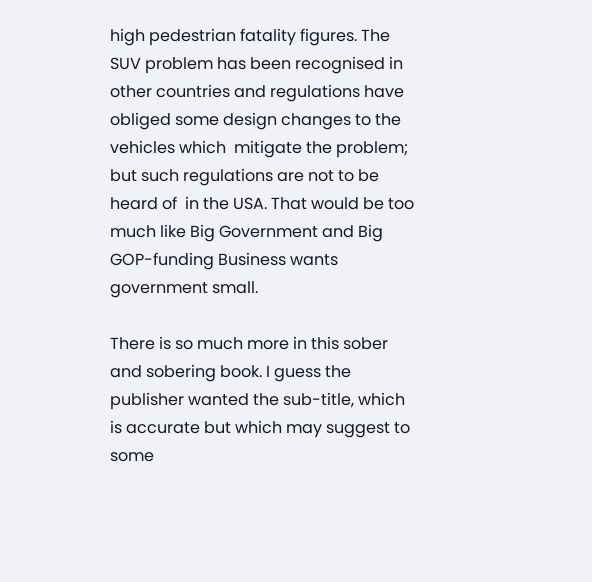high pedestrian fatality figures. The SUV problem has been recognised in other countries and regulations have obliged some design changes to the vehicles which  mitigate the problem; but such regulations are not to be heard of  in the USA. That would be too much like Big Government and Big GOP-funding Business wants government small.

There is so much more in this sober and sobering book. I guess the publisher wanted the sub-title, which is accurate but which may suggest to some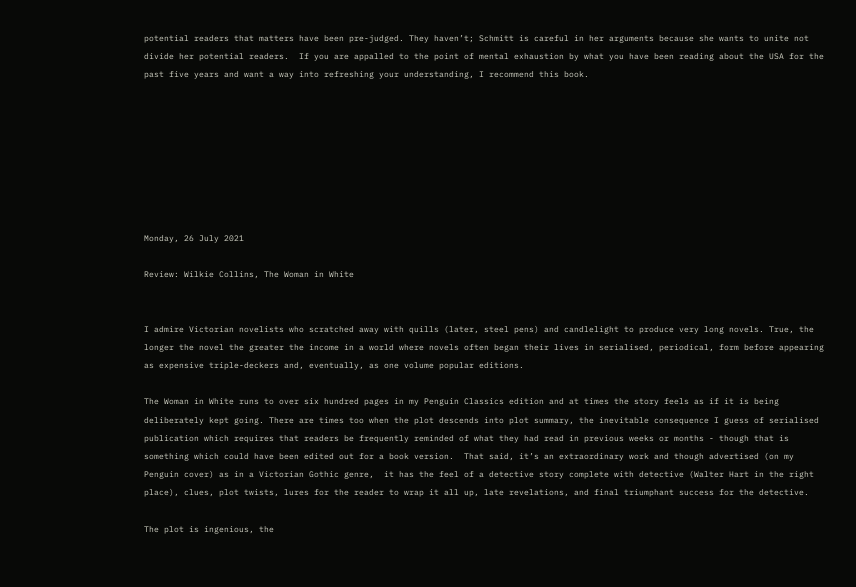potential readers that matters have been pre-judged. They haven’t; Schmitt is careful in her arguments because she wants to unite not divide her potential readers.  If you are appalled to the point of mental exhaustion by what you have been reading about the USA for the past five years and want a way into refreshing your understanding, I recommend this book.








Monday, 26 July 2021

Review: Wilkie Collins, The Woman in White


I admire Victorian novelists who scratched away with quills (later, steel pens) and candlelight to produce very long novels. True, the longer the novel the greater the income in a world where novels often began their lives in serialised, periodical, form before appearing as expensive triple-deckers and, eventually, as one volume popular editions.

The Woman in White runs to over six hundred pages in my Penguin Classics edition and at times the story feels as if it is being deliberately kept going. There are times too when the plot descends into plot summary, the inevitable consequence I guess of serialised publication which requires that readers be frequently reminded of what they had read in previous weeks or months - though that is  something which could have been edited out for a book version.  That said, it’s an extraordinary work and though advertised (on my Penguin cover) as in a Victorian Gothic genre,  it has the feel of a detective story complete with detective (Walter Hart in the right place), clues, plot twists, lures for the reader to wrap it all up, late revelations, and final triumphant success for the detective.

The plot is ingenious, the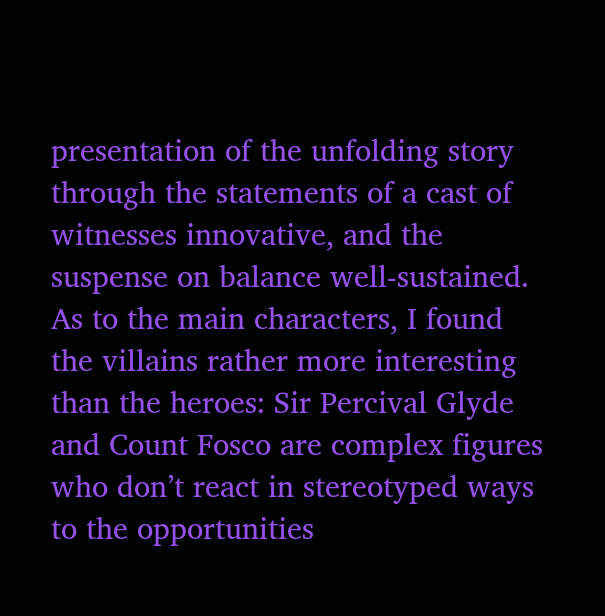presentation of the unfolding story through the statements of a cast of witnesses innovative, and the suspense on balance well-sustained. As to the main characters, I found the villains rather more interesting than the heroes: Sir Percival Glyde and Count Fosco are complex figures who don’t react in stereotyped ways to the opportunities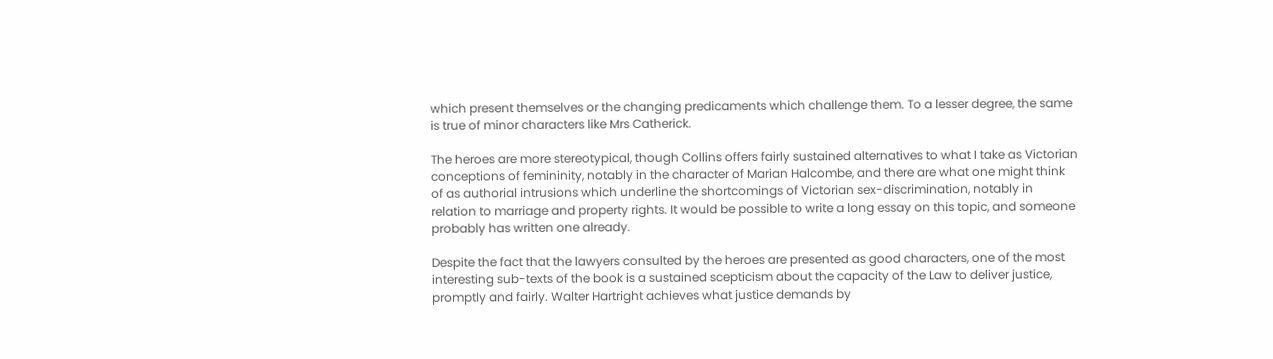which present themselves or the changing predicaments which challenge them. To a lesser degree, the same is true of minor characters like Mrs Catherick.

The heroes are more stereotypical, though Collins offers fairly sustained alternatives to what I take as Victorian conceptions of femininity, notably in the character of Marian Halcombe, and there are what one might think of as authorial intrusions which underline the shortcomings of Victorian sex-discrimination, notably in relation to marriage and property rights. It would be possible to write a long essay on this topic, and someone probably has written one already.

Despite the fact that the lawyers consulted by the heroes are presented as good characters, one of the most interesting sub-texts of the book is a sustained scepticism about the capacity of the Law to deliver justice, promptly and fairly. Walter Hartright achieves what justice demands by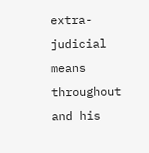extra-judicial means throughout and his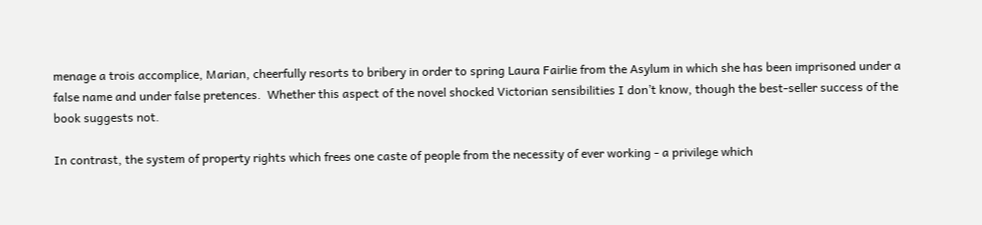menage a trois accomplice, Marian, cheerfully resorts to bribery in order to spring Laura Fairlie from the Asylum in which she has been imprisoned under a false name and under false pretences.  Whether this aspect of the novel shocked Victorian sensibilities I don’t know, though the best-seller success of the book suggests not.

In contrast, the system of property rights which frees one caste of people from the necessity of ever working - a privilege which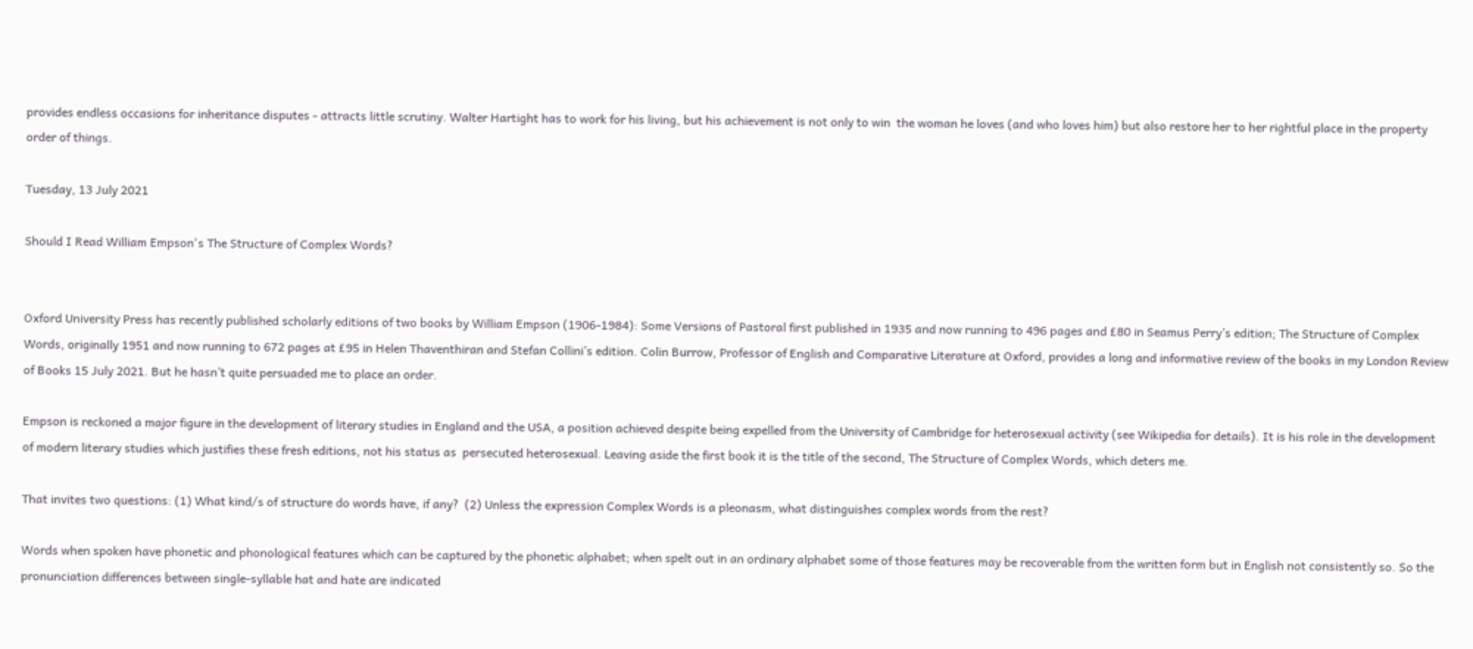provides endless occasions for inheritance disputes - attracts little scrutiny. Walter Hartight has to work for his living, but his achievement is not only to win  the woman he loves (and who loves him) but also restore her to her rightful place in the property order of things.

Tuesday, 13 July 2021

Should I Read William Empson's The Structure of Complex Words?


Oxford University Press has recently published scholarly editions of two books by William Empson (1906-1984): Some Versions of Pastoral first published in 1935 and now running to 496 pages and £80 in Seamus Perry’s edition; The Structure of Complex Words, originally 1951 and now running to 672 pages at £95 in Helen Thaventhiran and Stefan Collini’s edition. Colin Burrow, Professor of English and Comparative Literature at Oxford, provides a long and informative review of the books in my London Review of Books 15 July 2021. But he hasn’t quite persuaded me to place an order.

Empson is reckoned a major figure in the development of literary studies in England and the USA, a position achieved despite being expelled from the University of Cambridge for heterosexual activity (see Wikipedia for details). It is his role in the development of modern literary studies which justifies these fresh editions, not his status as  persecuted heterosexual. Leaving aside the first book it is the title of the second, The Structure of Complex Words, which deters me.

That invites two questions: (1) What kind/s of structure do words have, if any?  (2) Unless the expression Complex Words is a pleonasm, what distinguishes complex words from the rest?

Words when spoken have phonetic and phonological features which can be captured by the phonetic alphabet; when spelt out in an ordinary alphabet some of those features may be recoverable from the written form but in English not consistently so. So the pronunciation differences between single-syllable hat and hate are indicated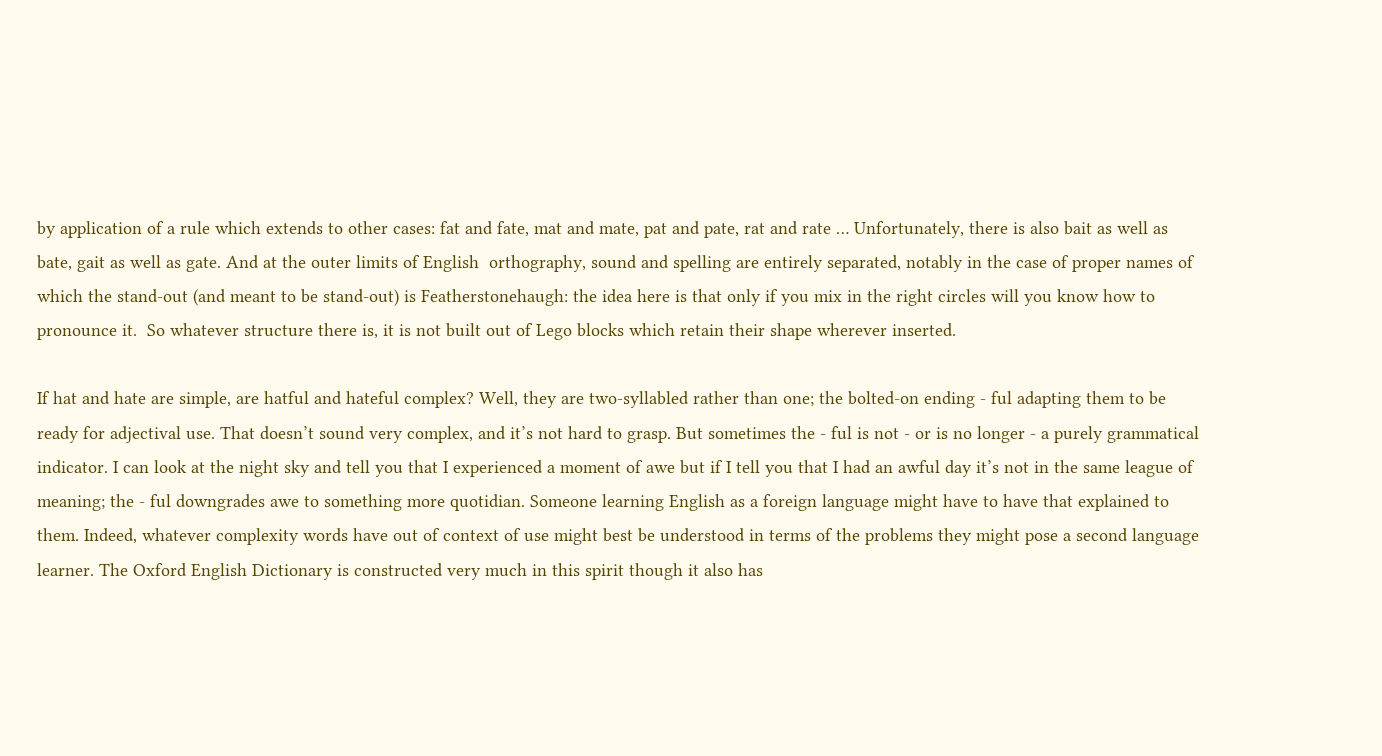by application of a rule which extends to other cases: fat and fate, mat and mate, pat and pate, rat and rate … Unfortunately, there is also bait as well as bate, gait as well as gate. And at the outer limits of English  orthography, sound and spelling are entirely separated, notably in the case of proper names of which the stand-out (and meant to be stand-out) is Featherstonehaugh: the idea here is that only if you mix in the right circles will you know how to pronounce it.  So whatever structure there is, it is not built out of Lego blocks which retain their shape wherever inserted.

If hat and hate are simple, are hatful and hateful complex? Well, they are two-syllabled rather than one; the bolted-on ending - ful adapting them to be ready for adjectival use. That doesn’t sound very complex, and it’s not hard to grasp. But sometimes the - ful is not - or is no longer - a purely grammatical indicator. I can look at the night sky and tell you that I experienced a moment of awe but if I tell you that I had an awful day it’s not in the same league of meaning; the - ful downgrades awe to something more quotidian. Someone learning English as a foreign language might have to have that explained to them. Indeed, whatever complexity words have out of context of use might best be understood in terms of the problems they might pose a second language learner. The Oxford English Dictionary is constructed very much in this spirit though it also has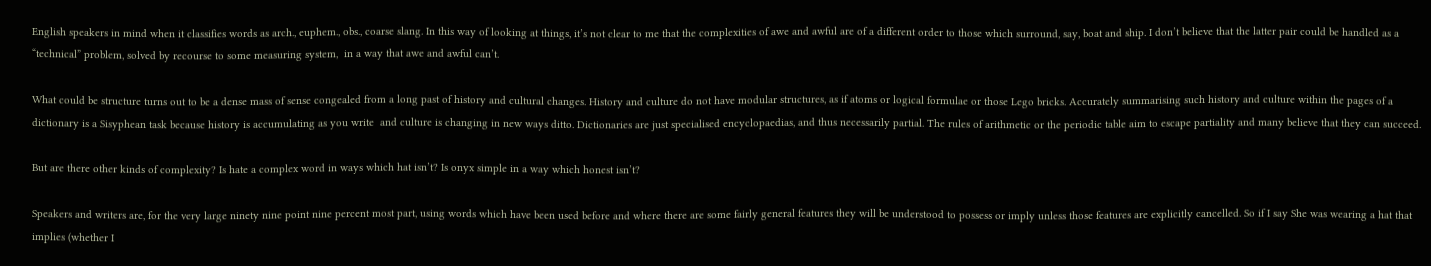English speakers in mind when it classifies words as arch., euphem., obs., coarse slang. In this way of looking at things, it’s not clear to me that the complexities of awe and awful are of a different order to those which surround, say, boat and ship. I don’t believe that the latter pair could be handled as a “technical” problem, solved by recourse to some measuring system,  in a way that awe and awful can’t.

What could be structure turns out to be a dense mass of sense congealed from a long past of history and cultural changes. History and culture do not have modular structures, as if atoms or logical formulae or those Lego bricks. Accurately summarising such history and culture within the pages of a dictionary is a Sisyphean task because history is accumulating as you write  and culture is changing in new ways ditto. Dictionaries are just specialised encyclopaedias, and thus necessarily partial. The rules of arithmetic or the periodic table aim to escape partiality and many believe that they can succeed.

But are there other kinds of complexity? Is hate a complex word in ways which hat isn’t? Is onyx simple in a way which honest isn’t?

Speakers and writers are, for the very large ninety nine point nine percent most part, using words which have been used before and where there are some fairly general features they will be understood to possess or imply unless those features are explicitly cancelled. So if I say She was wearing a hat that implies (whether I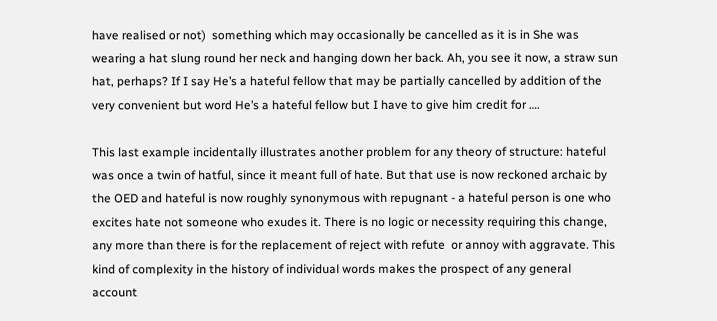have realised or not)  something which may occasionally be cancelled as it is in She was wearing a hat slung round her neck and hanging down her back. Ah, you see it now, a straw sun hat, perhaps? If I say He’s a hateful fellow that may be partially cancelled by addition of the very convenient but word He’s a hateful fellow but I have to give him credit for ….

This last example incidentally illustrates another problem for any theory of structure: hateful was once a twin of hatful, since it meant full of hate. But that use is now reckoned archaic by the OED and hateful is now roughly synonymous with repugnant - a hateful person is one who excites hate not someone who exudes it. There is no logic or necessity requiring this change, any more than there is for the replacement of reject with refute  or annoy with aggravate. This kind of complexity in the history of individual words makes the prospect of any general  account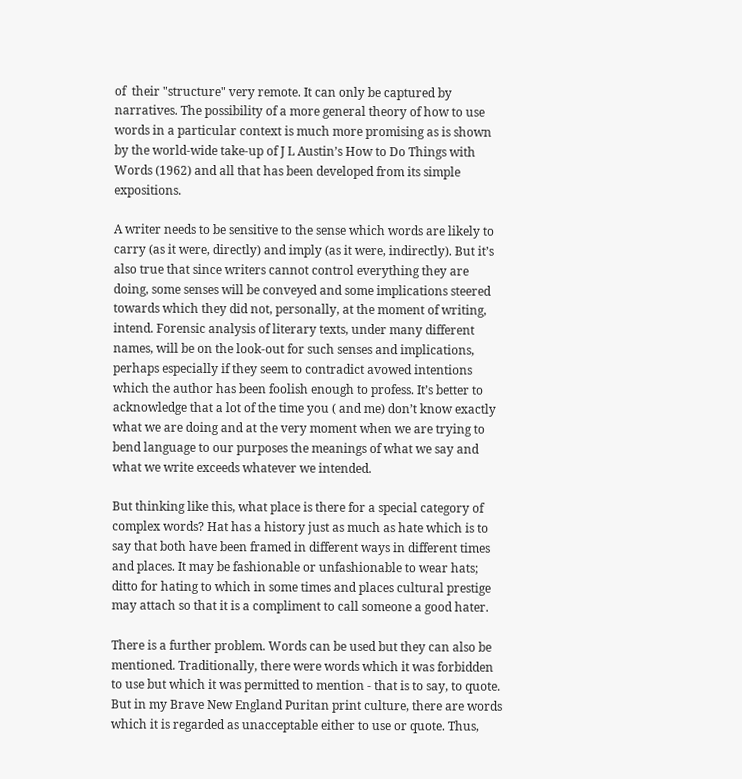of  their "structure" very remote. It can only be captured by narratives. The possibility of a more general theory of how to use words in a particular context is much more promising as is shown by the world-wide take-up of J L Austin’s How to Do Things with Words (1962) and all that has been developed from its simple expositions.

A writer needs to be sensitive to the sense which words are likely to carry (as it were, directly) and imply (as it were, indirectly). But it’s also true that since writers cannot control everything they are doing, some senses will be conveyed and some implications steered towards which they did not, personally, at the moment of writing, intend. Forensic analysis of literary texts, under many different names, will be on the look-out for such senses and implications, perhaps especially if they seem to contradict avowed intentions which the author has been foolish enough to profess. It’s better to acknowledge that a lot of the time you ( and me) don’t know exactly what we are doing and at the very moment when we are trying to bend language to our purposes the meanings of what we say and what we write exceeds whatever we intended.

But thinking like this, what place is there for a special category of complex words? Hat has a history just as much as hate which is to say that both have been framed in different ways in different times and places. It may be fashionable or unfashionable to wear hats; ditto for hating to which in some times and places cultural prestige may attach so that it is a compliment to call someone a good hater.

There is a further problem. Words can be used but they can also be mentioned. Traditionally, there were words which it was forbidden to use but which it was permitted to mention - that is to say, to quote. But in my Brave New England Puritan print culture, there are words which it is regarded as unacceptable either to use or quote. Thus,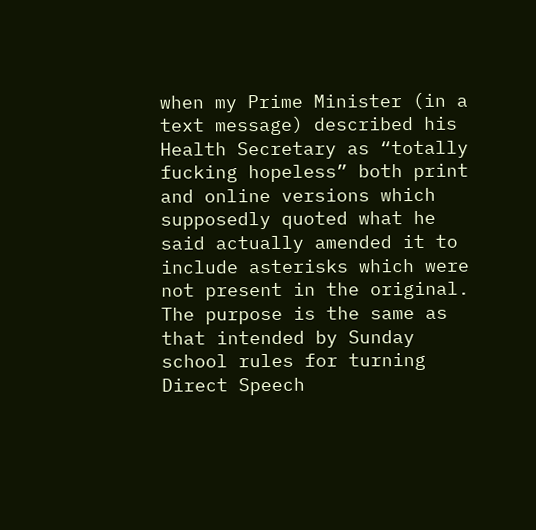when my Prime Minister (in a text message) described his Health Secretary as “totally fucking hopeless” both print and online versions which supposedly quoted what he said actually amended it to include asterisks which were not present in the original. The purpose is the same as that intended by Sunday school rules for turning Direct Speech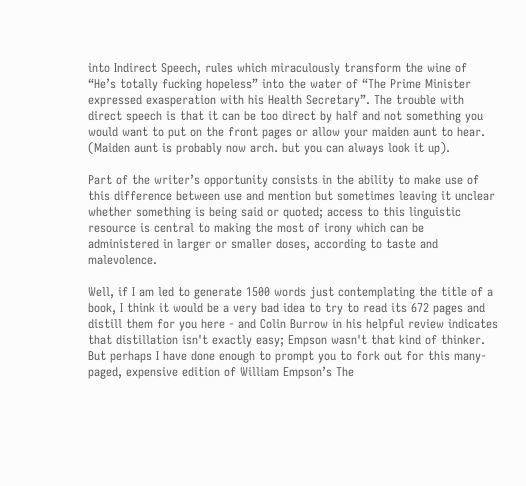into Indirect Speech, rules which miraculously transform the wine of “He’s totally fucking hopeless” into the water of “The Prime Minister expressed exasperation with his Health Secretary”. The trouble with direct speech is that it can be too direct by half and not something you would want to put on the front pages or allow your maiden aunt to hear. (Maiden aunt is probably now arch. but you can always look it up).

Part of the writer’s opportunity consists in the ability to make use of this difference between use and mention but sometimes leaving it unclear whether something is being said or quoted; access to this linguistic resource is central to making the most of irony which can be administered in larger or smaller doses, according to taste and malevolence.

Well, if I am led to generate 1500 words just contemplating the title of a book, I think it would be a very bad idea to try to read its 672 pages and distill them for you here - and Colin Burrow in his helpful review indicates that distillation isn't exactly easy; Empson wasn't that kind of thinker. But perhaps I have done enough to prompt you to fork out for this many-paged, expensive edition of William Empson’s The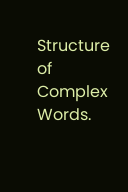Structure of Complex Words.